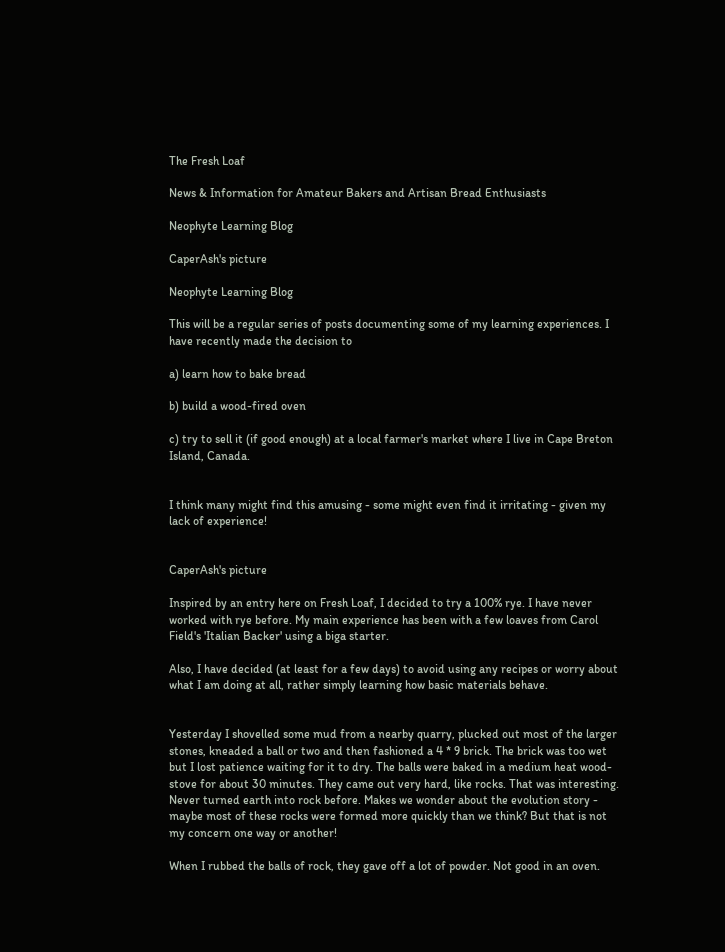The Fresh Loaf

News & Information for Amateur Bakers and Artisan Bread Enthusiasts

Neophyte Learning Blog

CaperAsh's picture

Neophyte Learning Blog

This will be a regular series of posts documenting some of my learning experiences. I have recently made the decision to

a) learn how to bake bread

b) build a wood-fired oven

c) try to sell it (if good enough) at a local farmer's market where I live in Cape Breton Island, Canada.


I think many might find this amusing - some might even find it irritating - given my lack of experience!


CaperAsh's picture

Inspired by an entry here on Fresh Loaf, I decided to try a 100% rye. I have never worked with rye before. My main experience has been with a few loaves from Carol Field's 'Italian Backer' using a biga starter.

Also, I have decided (at least for a few days) to avoid using any recipes or worry about what I am doing at all, rather simply learning how basic materials behave.


Yesterday I shovelled some mud from a nearby quarry, plucked out most of the larger stones, kneaded a ball or two and then fashioned a 4 * 9 brick. The brick was too wet but I lost patience waiting for it to dry. The balls were baked in a medium heat wood-stove for about 30 minutes. They came out very hard, like rocks. That was interesting. Never turned earth into rock before. Makes we wonder about the evolution story - maybe most of these rocks were formed more quickly than we think? But that is not my concern one way or another!

When I rubbed the balls of rock, they gave off a lot of powder. Not good in an oven.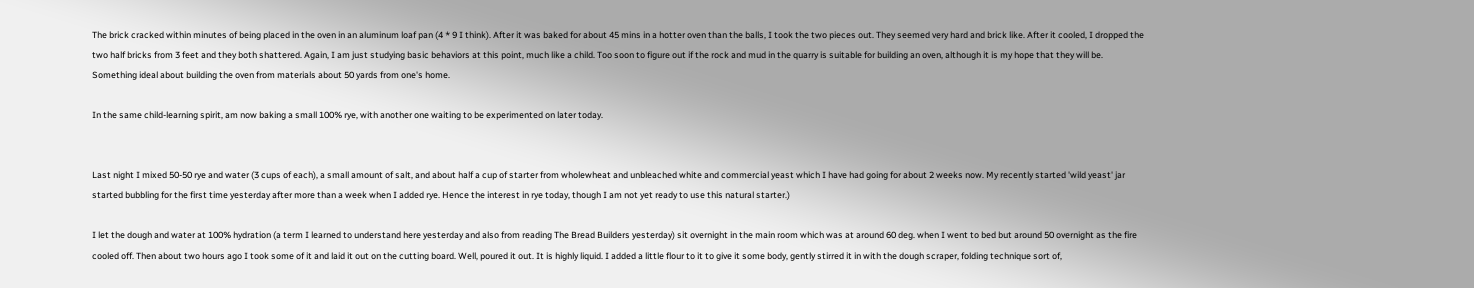The brick cracked within minutes of being placed in the oven in an aluminum loaf pan (4 * 9 I think). After it was baked for about 45 mins in a hotter oven than the balls, I took the two pieces out. They seemed very hard and brick like. After it cooled, I dropped the two half bricks from 3 feet and they both shattered. Again, I am just studying basic behaviors at this point, much like a child. Too soon to figure out if the rock and mud in the quarry is suitable for building an oven, although it is my hope that they will be. Something ideal about building the oven from materials about 50 yards from one's home.

In the same child-learning spirit, am now baking a small 100% rye, with another one waiting to be experimented on later today.


Last night I mixed 50-50 rye and water (3 cups of each), a small amount of salt, and about half a cup of starter from wholewheat and unbleached white and commercial yeast which I have had going for about 2 weeks now. My recently started 'wild yeast' jar started bubbling for the first time yesterday after more than a week when I added rye. Hence the interest in rye today, though I am not yet ready to use this natural starter.)

I let the dough and water at 100% hydration (a term I learned to understand here yesterday and also from reading The Bread Builders yesterday) sit overnight in the main room which was at around 60 deg. when I went to bed but around 50 overnight as the fire cooled off. Then about two hours ago I took some of it and laid it out on the cutting board. Well, poured it out. It is highly liquid. I added a little flour to it to give it some body, gently stirred it in with the dough scraper, folding technique sort of,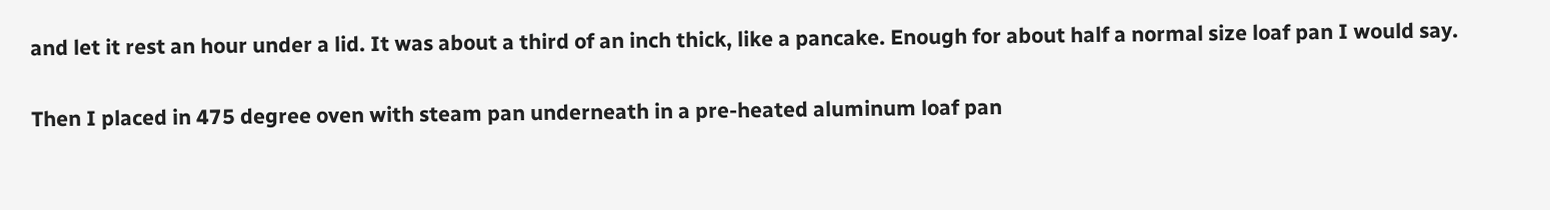and let it rest an hour under a lid. It was about a third of an inch thick, like a pancake. Enough for about half a normal size loaf pan I would say.

Then I placed in 475 degree oven with steam pan underneath in a pre-heated aluminum loaf pan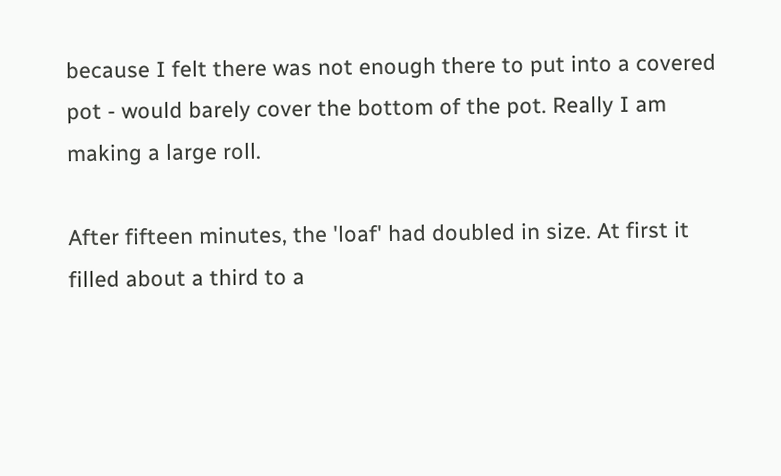because I felt there was not enough there to put into a covered pot - would barely cover the bottom of the pot. Really I am making a large roll.

After fifteen minutes, the 'loaf' had doubled in size. At first it filled about a third to a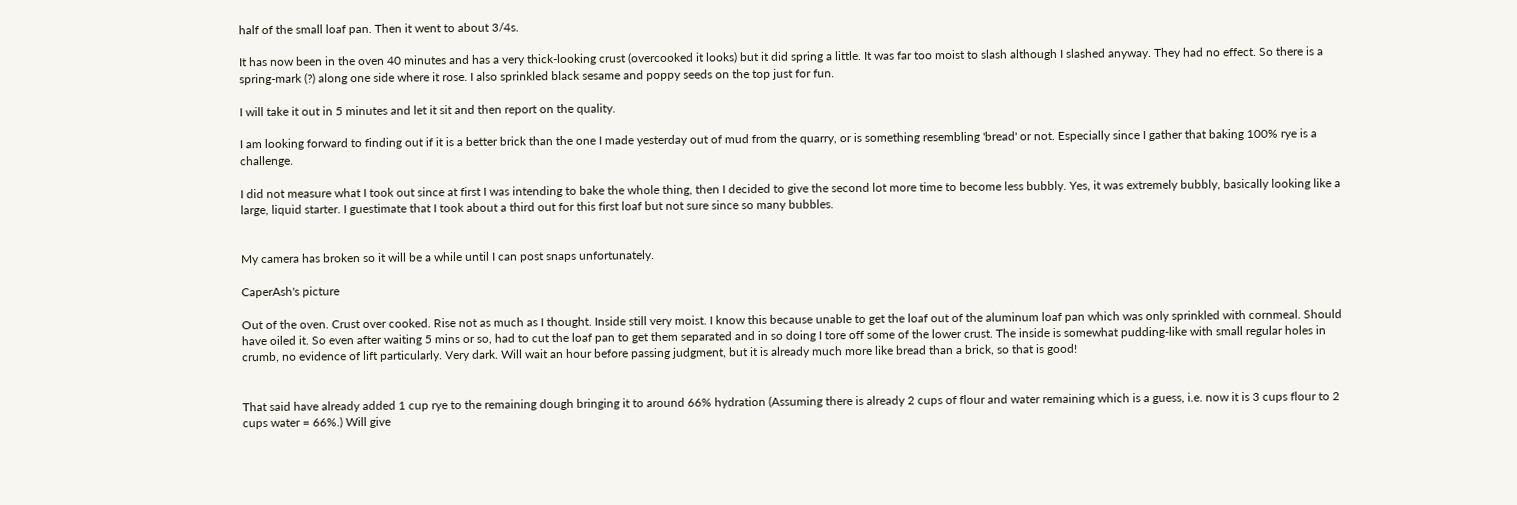half of the small loaf pan. Then it went to about 3/4s.

It has now been in the oven 40 minutes and has a very thick-looking crust (overcooked it looks) but it did spring a little. It was far too moist to slash although I slashed anyway. They had no effect. So there is a spring-mark (?) along one side where it rose. I also sprinkled black sesame and poppy seeds on the top just for fun.

I will take it out in 5 minutes and let it sit and then report on the quality.

I am looking forward to finding out if it is a better brick than the one I made yesterday out of mud from the quarry, or is something resembling 'bread' or not. Especially since I gather that baking 100% rye is a challenge.

I did not measure what I took out since at first I was intending to bake the whole thing, then I decided to give the second lot more time to become less bubbly. Yes, it was extremely bubbly, basically looking like a large, liquid starter. I guestimate that I took about a third out for this first loaf but not sure since so many bubbles.


My camera has broken so it will be a while until I can post snaps unfortunately.

CaperAsh's picture

Out of the oven. Crust over cooked. Rise not as much as I thought. Inside still very moist. I know this because unable to get the loaf out of the aluminum loaf pan which was only sprinkled with cornmeal. Should have oiled it. So even after waiting 5 mins or so, had to cut the loaf pan to get them separated and in so doing I tore off some of the lower crust. The inside is somewhat pudding-like with small regular holes in crumb, no evidence of lift particularly. Very dark. Will wait an hour before passing judgment, but it is already much more like bread than a brick, so that is good!


That said have already added 1 cup rye to the remaining dough bringing it to around 66% hydration (Assuming there is already 2 cups of flour and water remaining which is a guess, i.e. now it is 3 cups flour to 2 cups water = 66%.) Will give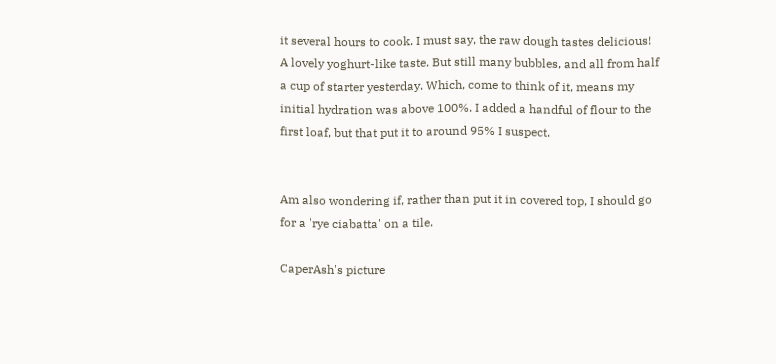it several hours to cook. I must say, the raw dough tastes delicious! A lovely yoghurt-like taste. But still many bubbles, and all from half a cup of starter yesterday. Which, come to think of it, means my initial hydration was above 100%. I added a handful of flour to the first loaf, but that put it to around 95% I suspect.


Am also wondering if, rather than put it in covered top, I should go for a 'rye ciabatta' on a tile.

CaperAsh's picture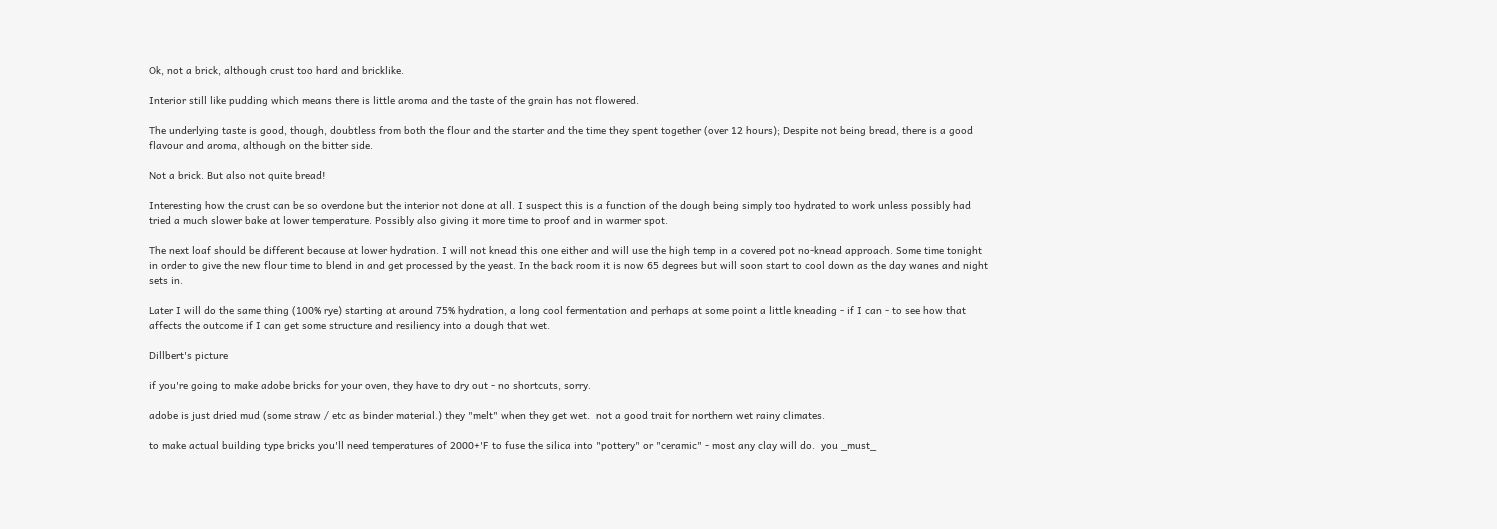Ok, not a brick, although crust too hard and bricklike.

Interior still like pudding which means there is little aroma and the taste of the grain has not flowered.

The underlying taste is good, though, doubtless from both the flour and the starter and the time they spent together (over 12 hours); Despite not being bread, there is a good flavour and aroma, although on the bitter side.

Not a brick. But also not quite bread!

Interesting how the crust can be so overdone but the interior not done at all. I suspect this is a function of the dough being simply too hydrated to work unless possibly had tried a much slower bake at lower temperature. Possibly also giving it more time to proof and in warmer spot.

The next loaf should be different because at lower hydration. I will not knead this one either and will use the high temp in a covered pot no-knead approach. Some time tonight in order to give the new flour time to blend in and get processed by the yeast. In the back room it is now 65 degrees but will soon start to cool down as the day wanes and night sets in.

Later I will do the same thing (100% rye) starting at around 75% hydration, a long cool fermentation and perhaps at some point a little kneading - if I can - to see how that affects the outcome if I can get some structure and resiliency into a dough that wet.

Dillbert's picture

if you're going to make adobe bricks for your oven, they have to dry out - no shortcuts, sorry.

adobe is just dried mud (some straw / etc as binder material.) they "melt" when they get wet.  not a good trait for northern wet rainy climates.

to make actual building type bricks you'll need temperatures of 2000+'F to fuse the silica into "pottery" or "ceramic" - most any clay will do.  you _must_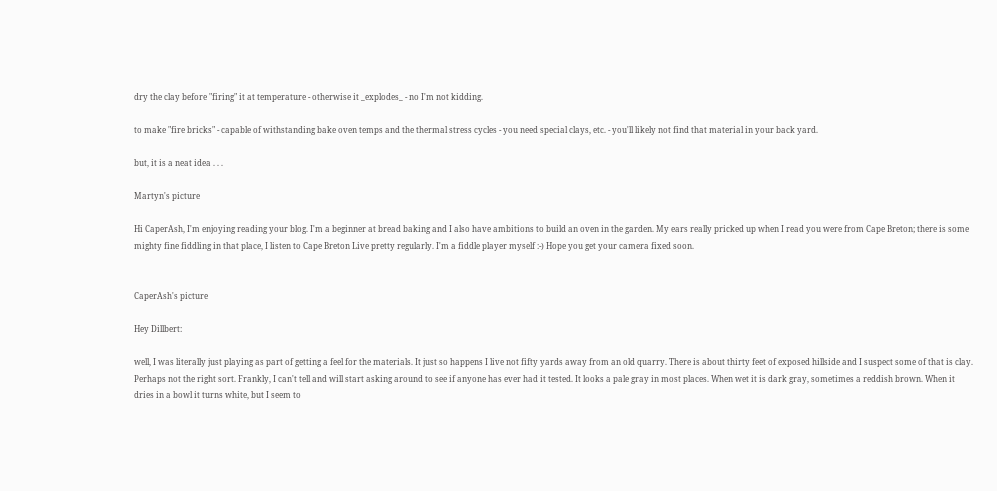dry the clay before "firing" it at temperature - otherwise it _explodes_ - no I'm not kidding.

to make "fire bricks" - capable of withstanding bake oven temps and the thermal stress cycles - you need special clays, etc. - you'll likely not find that material in your back yard.

but, it is a neat idea . . .

Martyn's picture

Hi CaperAsh, I'm enjoying reading your blog. I'm a beginner at bread baking and I also have ambitions to build an oven in the garden. My ears really pricked up when I read you were from Cape Breton; there is some mighty fine fiddling in that place, I listen to Cape Breton Live pretty regularly. I'm a fiddle player myself :-) Hope you get your camera fixed soon.


CaperAsh's picture

Hey Dillbert:

well, I was literally just playing as part of getting a feel for the materials. It just so happens I live not fifty yards away from an old quarry. There is about thirty feet of exposed hillside and I suspect some of that is clay. Perhaps not the right sort. Frankly, I can't tell and will start asking around to see if anyone has ever had it tested. It looks a pale gray in most places. When wet it is dark gray, sometimes a reddish brown. When it dries in a bowl it turns white, but I seem to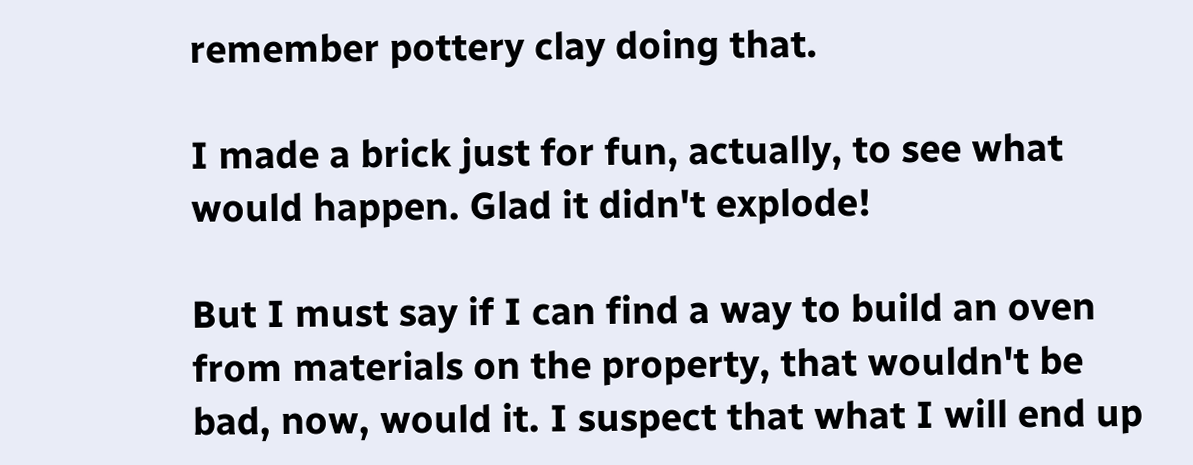remember pottery clay doing that.

I made a brick just for fun, actually, to see what would happen. Glad it didn't explode!

But I must say if I can find a way to build an oven from materials on the property, that wouldn't be bad, now, would it. I suspect that what I will end up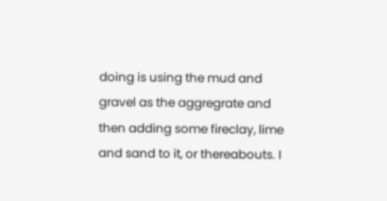doing is using the mud and gravel as the aggregrate and then adding some fireclay, lime and sand to it, or thereabouts. I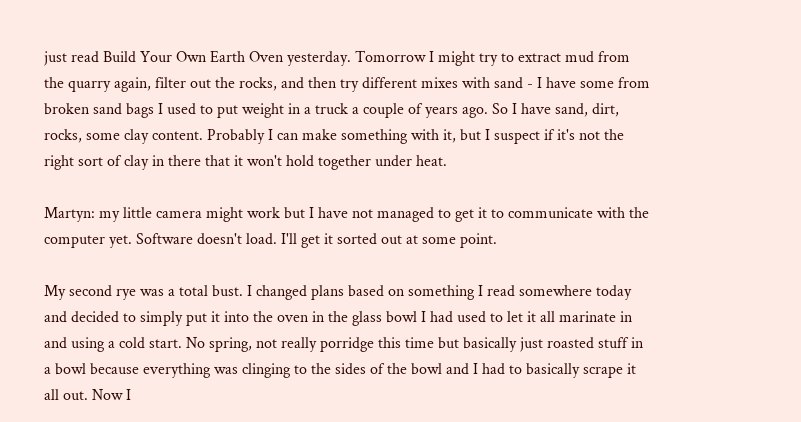just read Build Your Own Earth Oven yesterday. Tomorrow I might try to extract mud from the quarry again, filter out the rocks, and then try different mixes with sand - I have some from broken sand bags I used to put weight in a truck a couple of years ago. So I have sand, dirt, rocks, some clay content. Probably I can make something with it, but I suspect if it's not the right sort of clay in there that it won't hold together under heat.

Martyn: my little camera might work but I have not managed to get it to communicate with the computer yet. Software doesn't load. I'll get it sorted out at some point.

My second rye was a total bust. I changed plans based on something I read somewhere today and decided to simply put it into the oven in the glass bowl I had used to let it all marinate in and using a cold start. No spring, not really porridge this time but basically just roasted stuff in a bowl because everything was clinging to the sides of the bowl and I had to basically scrape it all out. Now I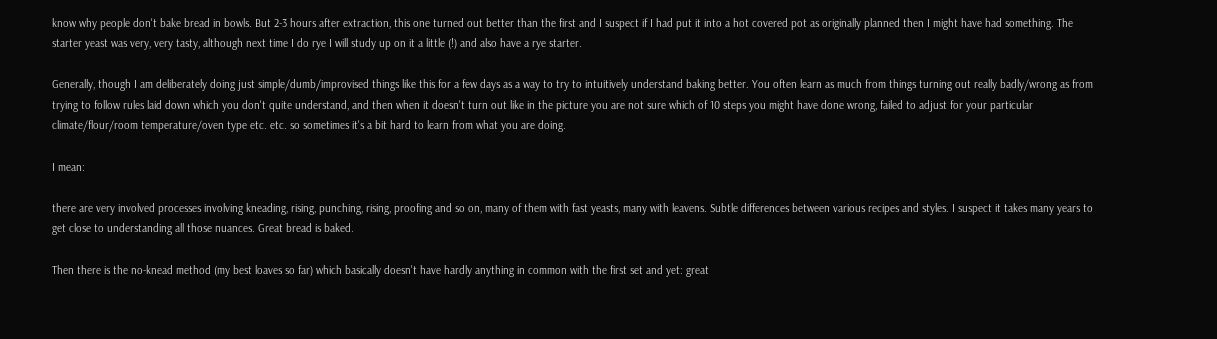know why people don't bake bread in bowls. But 2-3 hours after extraction, this one turned out better than the first and I suspect if I had put it into a hot covered pot as originally planned then I might have had something. The starter yeast was very, very tasty, although next time I do rye I will study up on it a little (!) and also have a rye starter.

Generally, though I am deliberately doing just simple/dumb/improvised things like this for a few days as a way to try to intuitively understand baking better. You often learn as much from things turning out really badly/wrong as from trying to follow rules laid down which you don't quite understand, and then when it doesn't turn out like in the picture you are not sure which of 10 steps you might have done wrong, failed to adjust for your particular climate/flour/room temperature/oven type etc. etc. so sometimes it's a bit hard to learn from what you are doing.

I mean:

there are very involved processes involving kneading, rising, punching, rising, proofing and so on, many of them with fast yeasts, many with leavens. Subtle differences between various recipes and styles. I suspect it takes many years to get close to understanding all those nuances. Great bread is baked.

Then there is the no-knead method (my best loaves so far) which basically doesn't have hardly anything in common with the first set and yet: great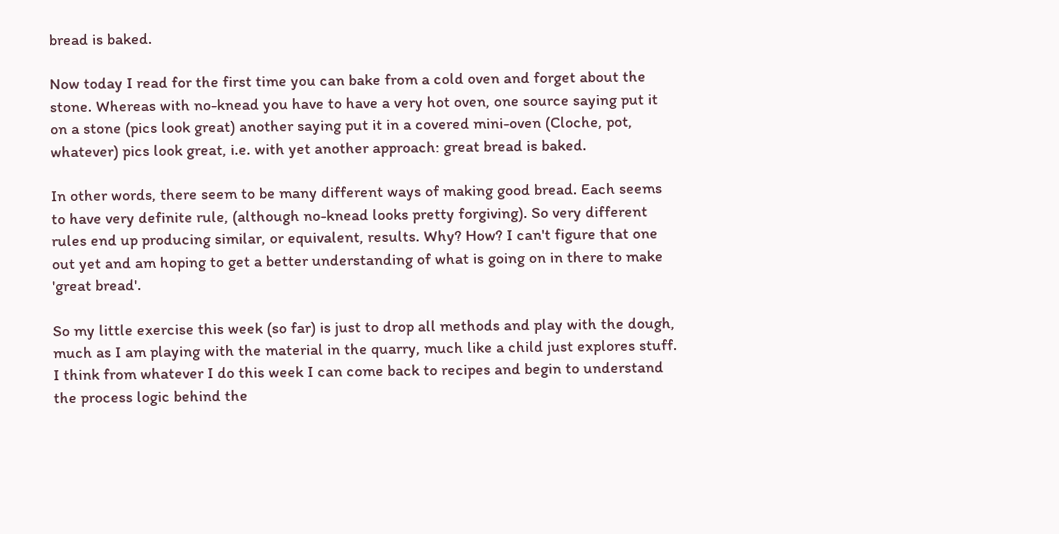bread is baked.

Now today I read for the first time you can bake from a cold oven and forget about the stone. Whereas with no-knead you have to have a very hot oven, one source saying put it on a stone (pics look great) another saying put it in a covered mini-oven (Cloche, pot, whatever) pics look great, i.e. with yet another approach: great bread is baked.

In other words, there seem to be many different ways of making good bread. Each seems to have very definite rule, (although no-knead looks pretty forgiving). So very different rules end up producing similar, or equivalent, results. Why? How? I can't figure that one out yet and am hoping to get a better understanding of what is going on in there to make 'great bread'.

So my little exercise this week (so far) is just to drop all methods and play with the dough, much as I am playing with the material in the quarry, much like a child just explores stuff. I think from whatever I do this week I can come back to recipes and begin to understand the process logic behind the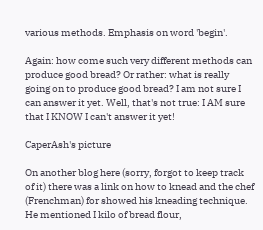various methods. Emphasis on word 'begin'.

Again: how come such very different methods can produce good bread? Or rather: what is really going on to produce good bread? I am not sure I can answer it yet. Well, that's not true: I AM sure that I KNOW I can't answer it yet!

CaperAsh's picture

On another blog here (sorry, forgot to keep track of it) there was a link on how to knead and the chef (Frenchman) for showed his kneading technique. He mentioned I kilo of bread flour,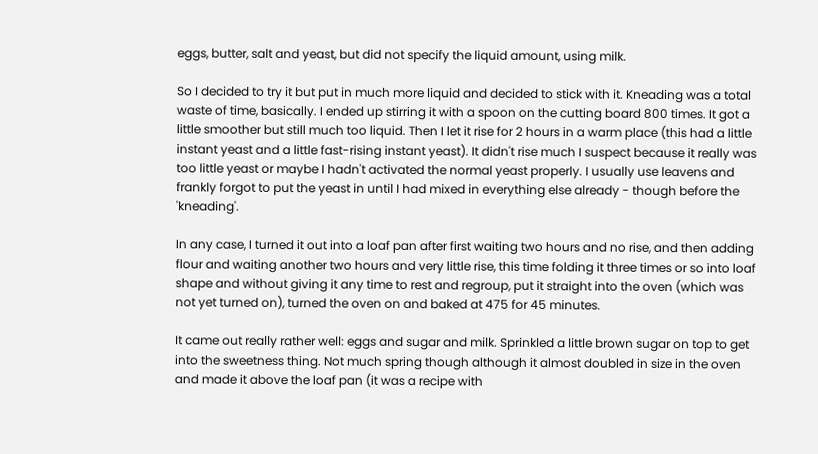eggs, butter, salt and yeast, but did not specify the liquid amount, using milk.

So I decided to try it but put in much more liquid and decided to stick with it. Kneading was a total waste of time, basically. I ended up stirring it with a spoon on the cutting board 800 times. It got a little smoother but still much too liquid. Then I let it rise for 2 hours in a warm place (this had a little instant yeast and a little fast-rising instant yeast). It didn't rise much I suspect because it really was too little yeast or maybe I hadn't activated the normal yeast properly. I usually use leavens and frankly forgot to put the yeast in until I had mixed in everything else already - though before the 'kneading'.

In any case, I turned it out into a loaf pan after first waiting two hours and no rise, and then adding flour and waiting another two hours and very little rise, this time folding it three times or so into loaf shape and without giving it any time to rest and regroup, put it straight into the oven (which was not yet turned on), turned the oven on and baked at 475 for 45 minutes.

It came out really rather well: eggs and sugar and milk. Sprinkled a little brown sugar on top to get into the sweetness thing. Not much spring though although it almost doubled in size in the oven and made it above the loaf pan (it was a recipe with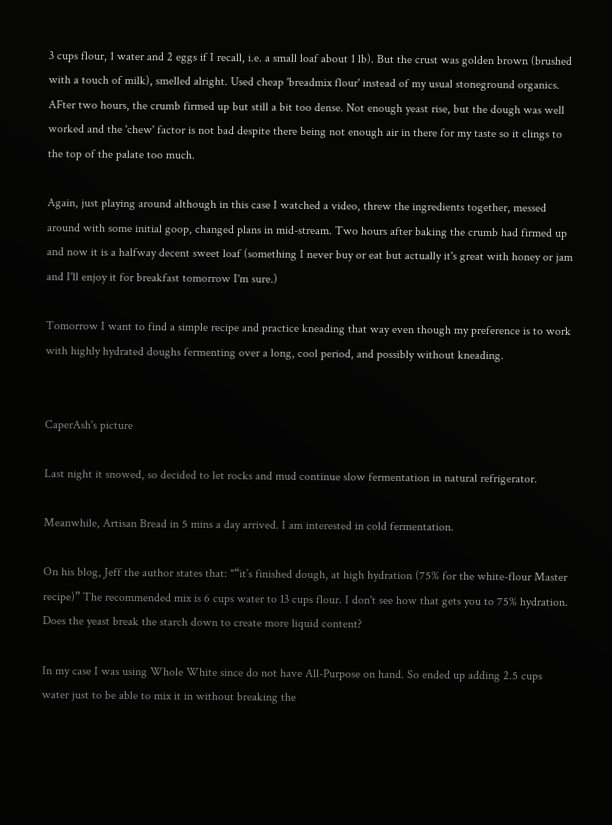3 cups flour, 1 water and 2 eggs if I recall, i.e. a small loaf about 1 lb). But the crust was golden brown (brushed with a touch of milk), smelled alright. Used cheap 'breadmix flour' instead of my usual stoneground organics. AFter two hours, the crumb firmed up but still a bit too dense. Not enough yeast rise, but the dough was well worked and the 'chew' factor is not bad despite there being not enough air in there for my taste so it clings to the top of the palate too much.

Again, just playing around although in this case I watched a video, threw the ingredients together, messed around with some initial goop, changed plans in mid-stream. Two hours after baking the crumb had firmed up and now it is a halfway decent sweet loaf (something I never buy or eat but actually it's great with honey or jam and I'll enjoy it for breakfast tomorrow I'm sure.)

Tomorrow I want to find a simple recipe and practice kneading that way even though my preference is to work with highly hydrated doughs fermenting over a long, cool period, and possibly without kneading.


CaperAsh's picture

Last night it snowed, so decided to let rocks and mud continue slow fermentation in natural refrigerator.

Meanwhile, Artisan Bread in 5 mins a day arrived. I am interested in cold fermentation.

On his blog, Jeff the author states that: "“it’s finished dough, at high hydration (75% for the white-flour Master recipe)” The recommended mix is 6 cups water to 13 cups flour. I don't see how that gets you to 75% hydration. Does the yeast break the starch down to create more liquid content?

In my case I was using Whole White since do not have All-Purpose on hand. So ended up adding 2.5 cups water just to be able to mix it in without breaking the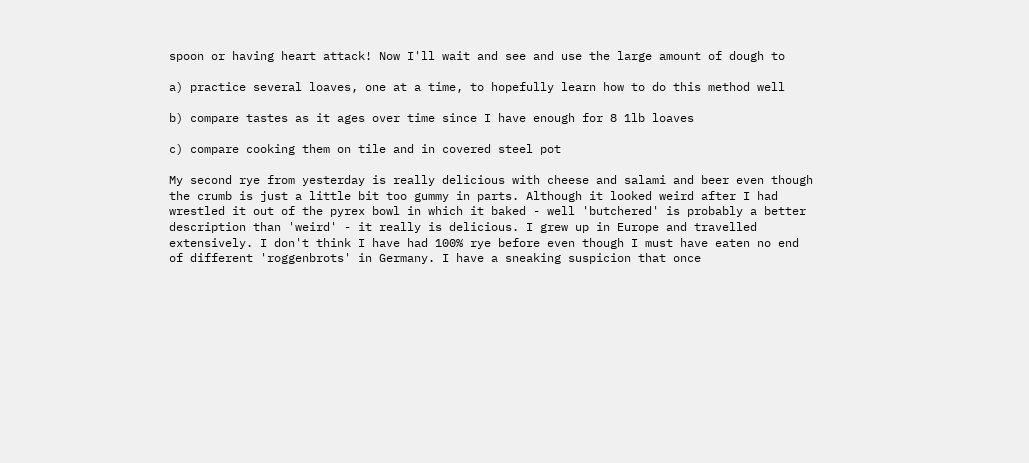spoon or having heart attack! Now I'll wait and see and use the large amount of dough to

a) practice several loaves, one at a time, to hopefully learn how to do this method well

b) compare tastes as it ages over time since I have enough for 8 1lb loaves

c) compare cooking them on tile and in covered steel pot

My second rye from yesterday is really delicious with cheese and salami and beer even though the crumb is just a little bit too gummy in parts. Although it looked weird after I had wrestled it out of the pyrex bowl in which it baked - well 'butchered' is probably a better description than 'weird' - it really is delicious. I grew up in Europe and travelled extensively. I don't think I have had 100% rye before even though I must have eaten no end of different 'roggenbrots' in Germany. I have a sneaking suspicion that once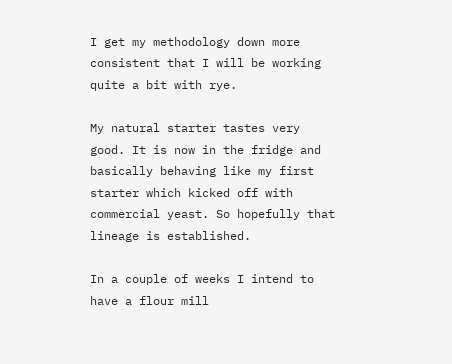I get my methodology down more consistent that I will be working quite a bit with rye.

My natural starter tastes very good. It is now in the fridge and basically behaving like my first starter which kicked off with commercial yeast. So hopefully that lineage is established.

In a couple of weeks I intend to have a flour mill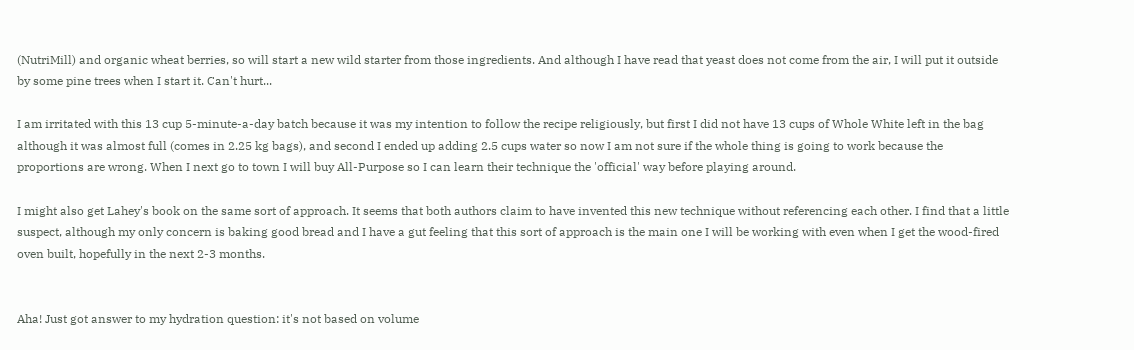(NutriMill) and organic wheat berries, so will start a new wild starter from those ingredients. And although I have read that yeast does not come from the air, I will put it outside by some pine trees when I start it. Can't hurt...

I am irritated with this 13 cup 5-minute-a-day batch because it was my intention to follow the recipe religiously, but first I did not have 13 cups of Whole White left in the bag although it was almost full (comes in 2.25 kg bags), and second I ended up adding 2.5 cups water so now I am not sure if the whole thing is going to work because the proportions are wrong. When I next go to town I will buy All-Purpose so I can learn their technique the 'official' way before playing around.

I might also get Lahey's book on the same sort of approach. It seems that both authors claim to have invented this new technique without referencing each other. I find that a little suspect, although my only concern is baking good bread and I have a gut feeling that this sort of approach is the main one I will be working with even when I get the wood-fired oven built, hopefully in the next 2-3 months.


Aha! Just got answer to my hydration question: it's not based on volume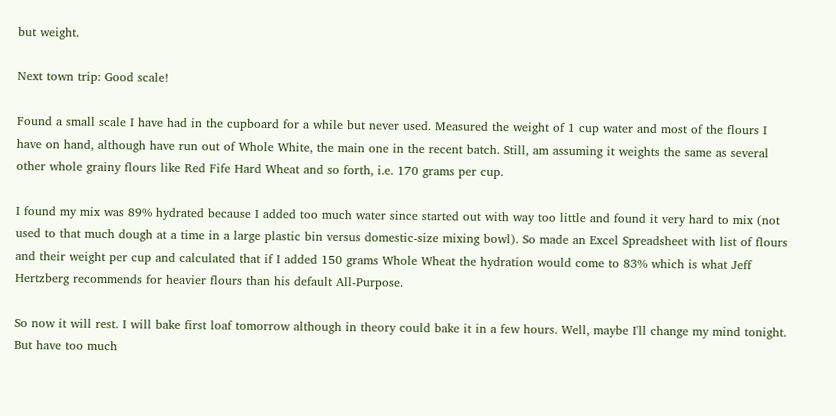but weight.

Next town trip: Good scale!

Found a small scale I have had in the cupboard for a while but never used. Measured the weight of 1 cup water and most of the flours I have on hand, although have run out of Whole White, the main one in the recent batch. Still, am assuming it weights the same as several other whole grainy flours like Red Fife Hard Wheat and so forth, i.e. 170 grams per cup.

I found my mix was 89% hydrated because I added too much water since started out with way too little and found it very hard to mix (not used to that much dough at a time in a large plastic bin versus domestic-size mixing bowl). So made an Excel Spreadsheet with list of flours and their weight per cup and calculated that if I added 150 grams Whole Wheat the hydration would come to 83% which is what Jeff Hertzberg recommends for heavier flours than his default All-Purpose.

So now it will rest. I will bake first loaf tomorrow although in theory could bake it in a few hours. Well, maybe I'll change my mind tonight. But have too much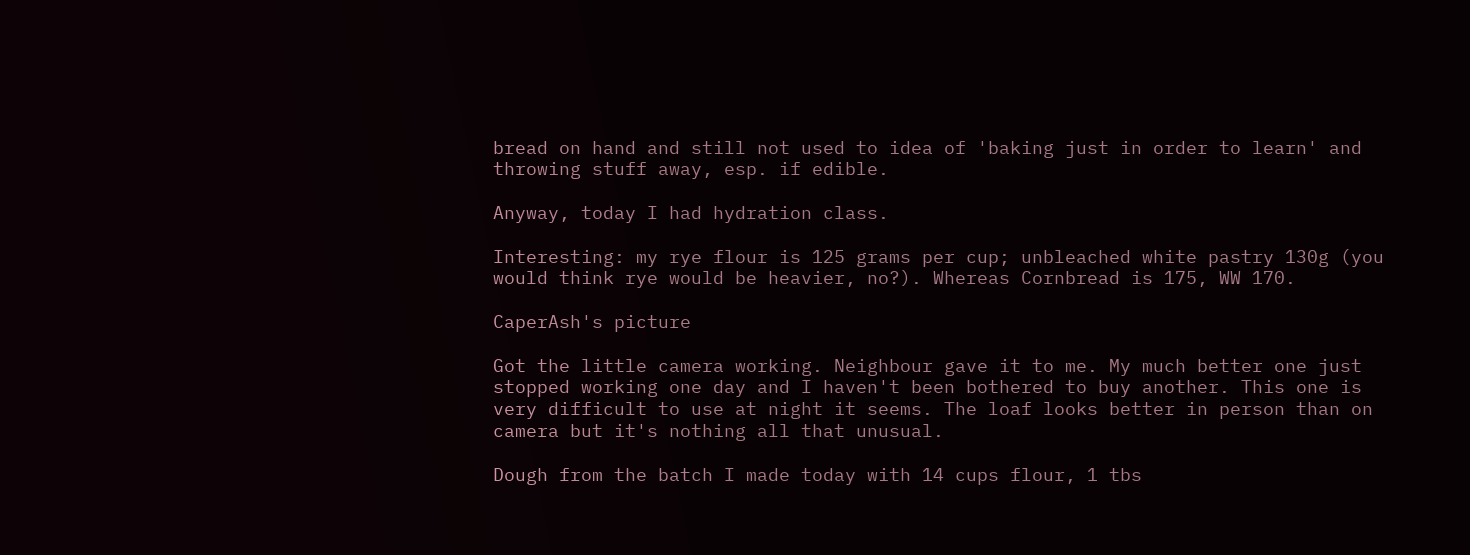bread on hand and still not used to idea of 'baking just in order to learn' and throwing stuff away, esp. if edible.

Anyway, today I had hydration class.

Interesting: my rye flour is 125 grams per cup; unbleached white pastry 130g (you would think rye would be heavier, no?). Whereas Cornbread is 175, WW 170.

CaperAsh's picture

Got the little camera working. Neighbour gave it to me. My much better one just stopped working one day and I haven't been bothered to buy another. This one is very difficult to use at night it seems. The loaf looks better in person than on camera but it's nothing all that unusual.

Dough from the batch I made today with 14 cups flour, 1 tbs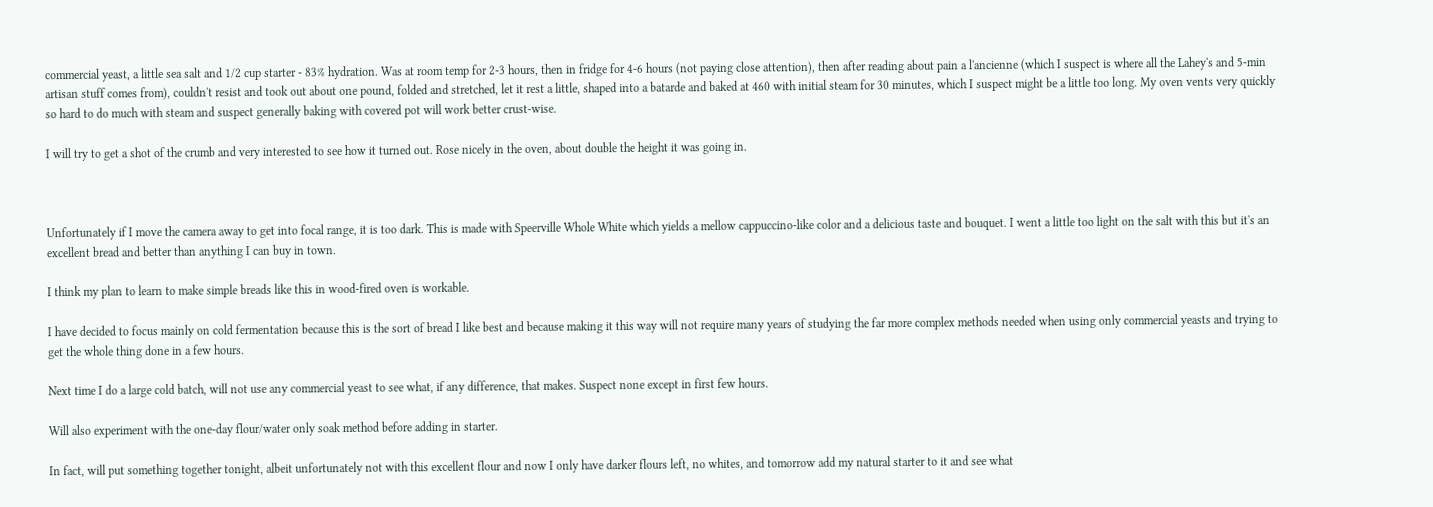commercial yeast, a little sea salt and 1/2 cup starter - 83% hydration. Was at room temp for 2-3 hours, then in fridge for 4-6 hours (not paying close attention), then after reading about pain a l'ancienne (which I suspect is where all the Lahey's and 5-min artisan stuff comes from), couldn't resist and took out about one pound, folded and stretched, let it rest a little, shaped into a batarde and baked at 460 with initial steam for 30 minutes, which I suspect might be a little too long. My oven vents very quickly so hard to do much with steam and suspect generally baking with covered pot will work better crust-wise.

I will try to get a shot of the crumb and very interested to see how it turned out. Rose nicely in the oven, about double the height it was going in.



Unfortunately if I move the camera away to get into focal range, it is too dark. This is made with Speerville Whole White which yields a mellow cappuccino-like color and a delicious taste and bouquet. I went a little too light on the salt with this but it's an excellent bread and better than anything I can buy in town.

I think my plan to learn to make simple breads like this in wood-fired oven is workable.

I have decided to focus mainly on cold fermentation because this is the sort of bread I like best and because making it this way will not require many years of studying the far more complex methods needed when using only commercial yeasts and trying to get the whole thing done in a few hours.

Next time I do a large cold batch, will not use any commercial yeast to see what, if any difference, that makes. Suspect none except in first few hours.

Will also experiment with the one-day flour/water only soak method before adding in starter.

In fact, will put something together tonight, albeit unfortunately not with this excellent flour and now I only have darker flours left, no whites, and tomorrow add my natural starter to it and see what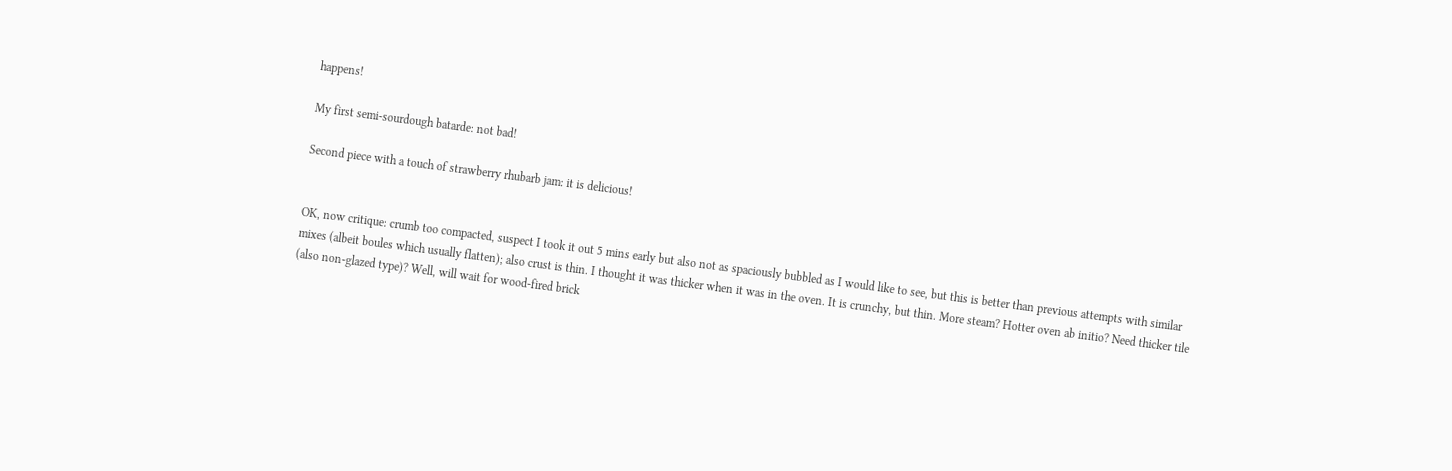happens!

My first semi-sourdough batarde: not bad!

Second piece with a touch of strawberry rhubarb jam: it is delicious!


OK, now critique: crumb too compacted, suspect I took it out 5 mins early but also not as spaciously bubbled as I would like to see, but this is better than previous attempts with similar mixes (albeit boules which usually flatten); also crust is thin. I thought it was thicker when it was in the oven. It is crunchy, but thin. More steam? Hotter oven ab initio? Need thicker tile (also non-glazed type)? Well, will wait for wood-fired brick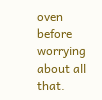oven before worrying about all that.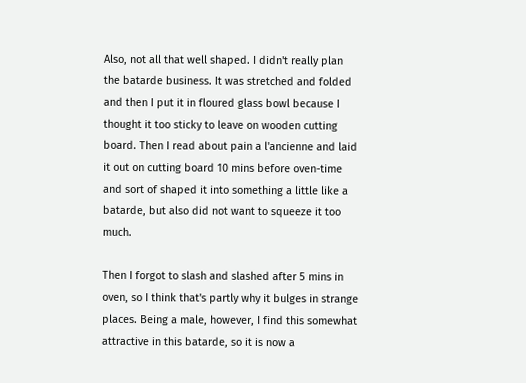Also, not all that well shaped. I didn't really plan the batarde business. It was stretched and folded and then I put it in floured glass bowl because I thought it too sticky to leave on wooden cutting board. Then I read about pain a l'ancienne and laid it out on cutting board 10 mins before oven-time and sort of shaped it into something a little like a batarde, but also did not want to squeeze it too much.

Then I forgot to slash and slashed after 5 mins in oven, so I think that's partly why it bulges in strange places. Being a male, however, I find this somewhat attractive in this batarde, so it is now a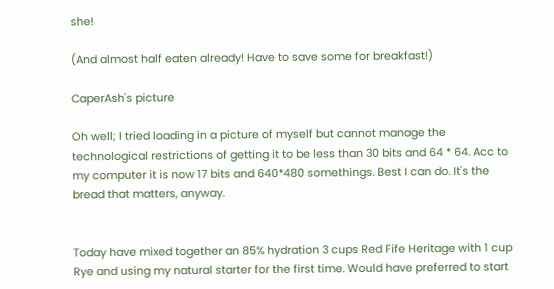she!

(And almost half eaten already! Have to save some for breakfast!)

CaperAsh's picture

Oh well; I tried loading in a picture of myself but cannot manage the technological restrictions of getting it to be less than 30 bits and 64 * 64. Acc to my computer it is now 17 bits and 640*480 somethings. Best I can do. It's the bread that matters, anyway.


Today have mixed together an 85% hydration 3 cups Red Fife Heritage with 1 cup Rye and using my natural starter for the first time. Would have preferred to start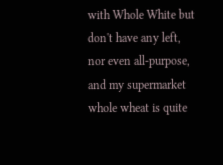with Whole White but don't have any left, nor even all-purpose, and my supermarket whole wheat is quite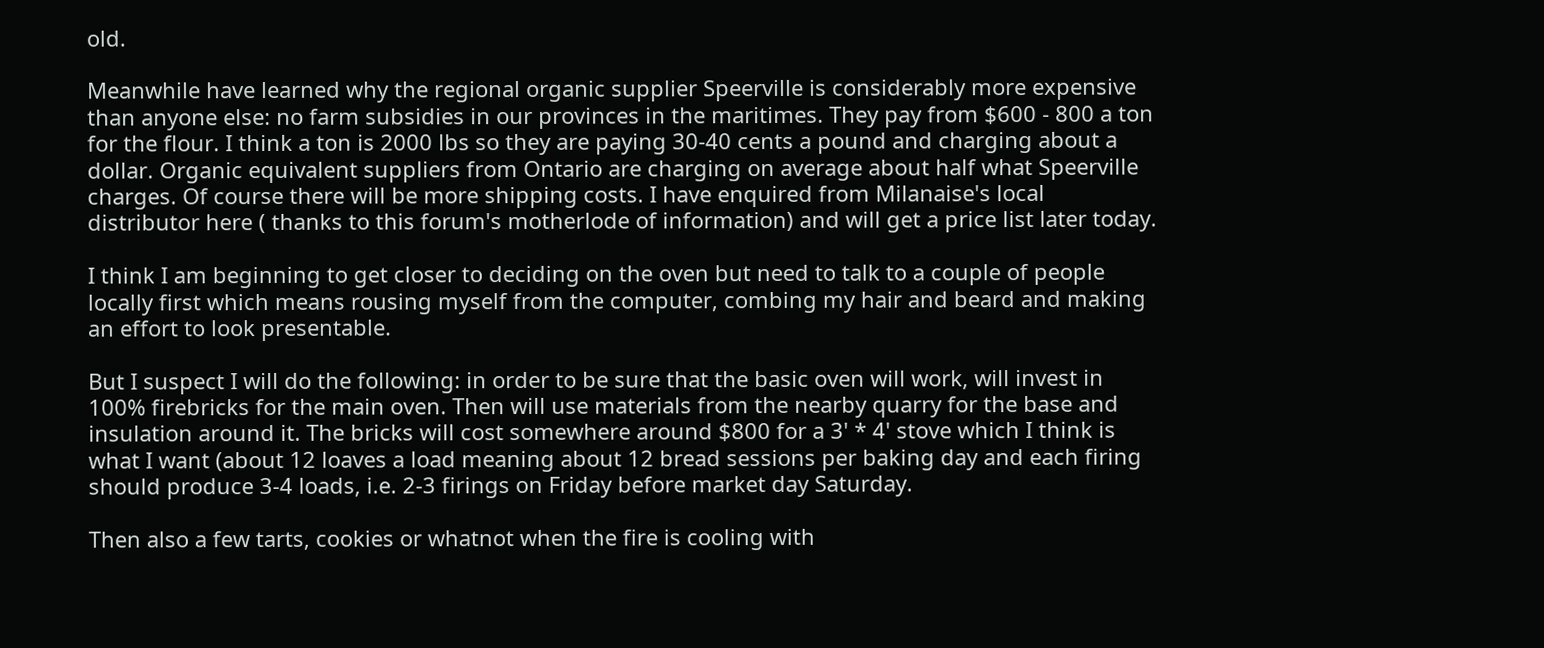old.

Meanwhile have learned why the regional organic supplier Speerville is considerably more expensive than anyone else: no farm subsidies in our provinces in the maritimes. They pay from $600 - 800 a ton for the flour. I think a ton is 2000 lbs so they are paying 30-40 cents a pound and charging about a dollar. Organic equivalent suppliers from Ontario are charging on average about half what Speerville charges. Of course there will be more shipping costs. I have enquired from Milanaise's local distributor here ( thanks to this forum's motherlode of information) and will get a price list later today.

I think I am beginning to get closer to deciding on the oven but need to talk to a couple of people locally first which means rousing myself from the computer, combing my hair and beard and making an effort to look presentable.

But I suspect I will do the following: in order to be sure that the basic oven will work, will invest in 100% firebricks for the main oven. Then will use materials from the nearby quarry for the base and insulation around it. The bricks will cost somewhere around $800 for a 3' * 4' stove which I think is what I want (about 12 loaves a load meaning about 12 bread sessions per baking day and each firing should produce 3-4 loads, i.e. 2-3 firings on Friday before market day Saturday.

Then also a few tarts, cookies or whatnot when the fire is cooling with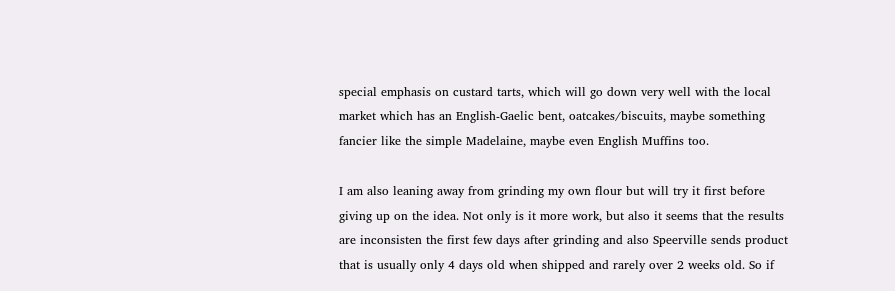special emphasis on custard tarts, which will go down very well with the local market which has an English-Gaelic bent, oatcakes/biscuits, maybe something fancier like the simple Madelaine, maybe even English Muffins too.

I am also leaning away from grinding my own flour but will try it first before giving up on the idea. Not only is it more work, but also it seems that the results are inconsisten the first few days after grinding and also Speerville sends product that is usually only 4 days old when shipped and rarely over 2 weeks old. So if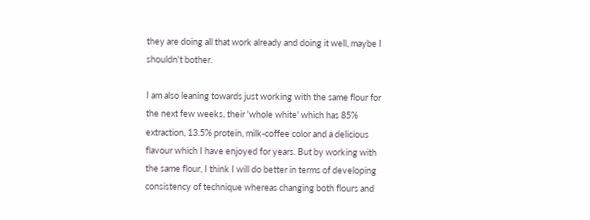they are doing all that work already and doing it well, maybe I shouldn't bother.

I am also leaning towards just working with the same flour for the next few weeks, their 'whole white' which has 85% extraction, 13.5% protein, milk-coffee color and a delicious flavour which I have enjoyed for years. But by working with the same flour, I think I will do better in terms of developing consistency of technique whereas changing both flours and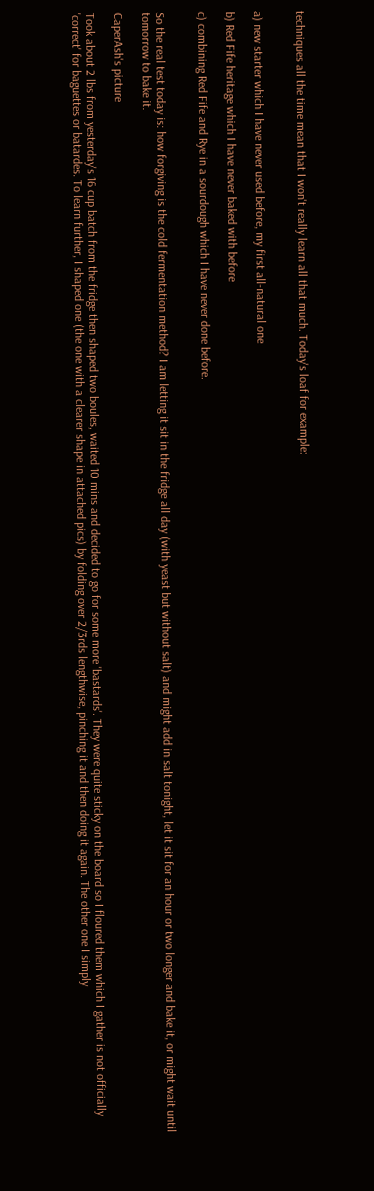techniques all the time mean that I won't really learn all that much. Today's loaf for example:


a) new starter which I have never used before, my first all-natural one

b) Red Fife heritage which I have never baked with before

c) combining Red Fife and Rye in a sourdough which I have never done before.


So the real test today is: how forgiving is the cold fermentation method? I am letting it sit in the fridge all day (with yeast but without salt) and might add in salt tonight, let it sit for an hour or two longer and bake it, or might wait until tomorrow to bake it.

CaperAsh's picture

Took about 2 lbs from yesterday's 16 cup batch from the fridge then shaped two boules, waited 10 mins and decided to go for some more 'bastards'. They were quite sticky on the board so I floured them which I gather is not officially 'correct' for baguettes or batardes. To learn further, I shaped one (the one with a clearer shape in attached pics) by folding over 2/3rds lengthwise, pinching it and then doing it again. The other one I simply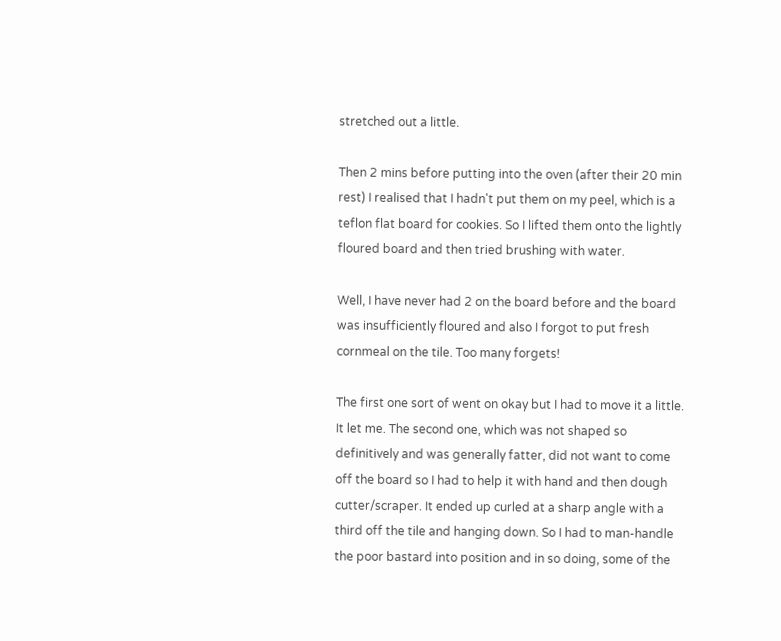stretched out a little.

Then 2 mins before putting into the oven (after their 20 min rest) I realised that I hadn't put them on my peel, which is a teflon flat board for cookies. So I lifted them onto the lightly floured board and then tried brushing with water.

Well, I have never had 2 on the board before and the board was insufficiently floured and also I forgot to put fresh cornmeal on the tile. Too many forgets!

The first one sort of went on okay but I had to move it a little. It let me. The second one, which was not shaped so definitively and was generally fatter, did not want to come off the board so I had to help it with hand and then dough cutter/scraper. It ended up curled at a sharp angle with a third off the tile and hanging down. So I had to man-handle the poor bastard into position and in so doing, some of the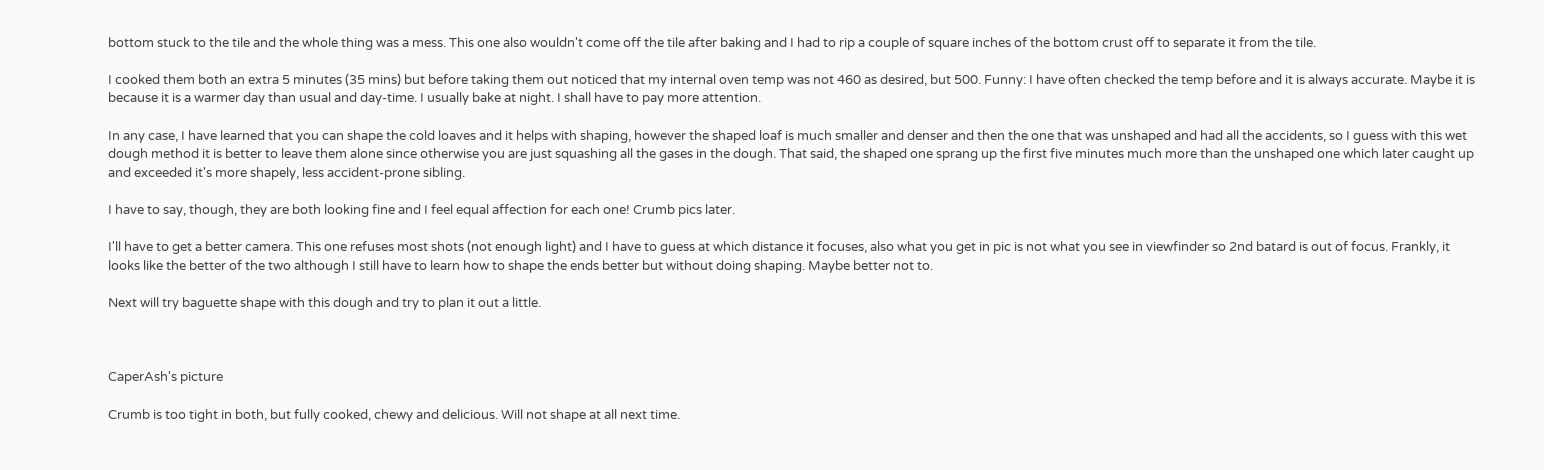bottom stuck to the tile and the whole thing was a mess. This one also wouldn't come off the tile after baking and I had to rip a couple of square inches of the bottom crust off to separate it from the tile.

I cooked them both an extra 5 minutes (35 mins) but before taking them out noticed that my internal oven temp was not 460 as desired, but 500. Funny: I have often checked the temp before and it is always accurate. Maybe it is because it is a warmer day than usual and day-time. I usually bake at night. I shall have to pay more attention.

In any case, I have learned that you can shape the cold loaves and it helps with shaping, however the shaped loaf is much smaller and denser and then the one that was unshaped and had all the accidents, so I guess with this wet dough method it is better to leave them alone since otherwise you are just squashing all the gases in the dough. That said, the shaped one sprang up the first five minutes much more than the unshaped one which later caught up and exceeded it's more shapely, less accident-prone sibling.

I have to say, though, they are both looking fine and I feel equal affection for each one! Crumb pics later.

I'll have to get a better camera. This one refuses most shots (not enough light) and I have to guess at which distance it focuses, also what you get in pic is not what you see in viewfinder so 2nd batard is out of focus. Frankly, it looks like the better of the two although I still have to learn how to shape the ends better but without doing shaping. Maybe better not to.

Next will try baguette shape with this dough and try to plan it out a little.



CaperAsh's picture

Crumb is too tight in both, but fully cooked, chewy and delicious. Will not shape at all next time.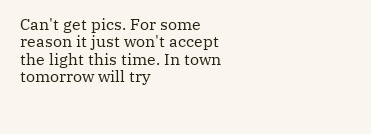Can't get pics. For some reason it just won't accept the light this time. In town tomorrow will try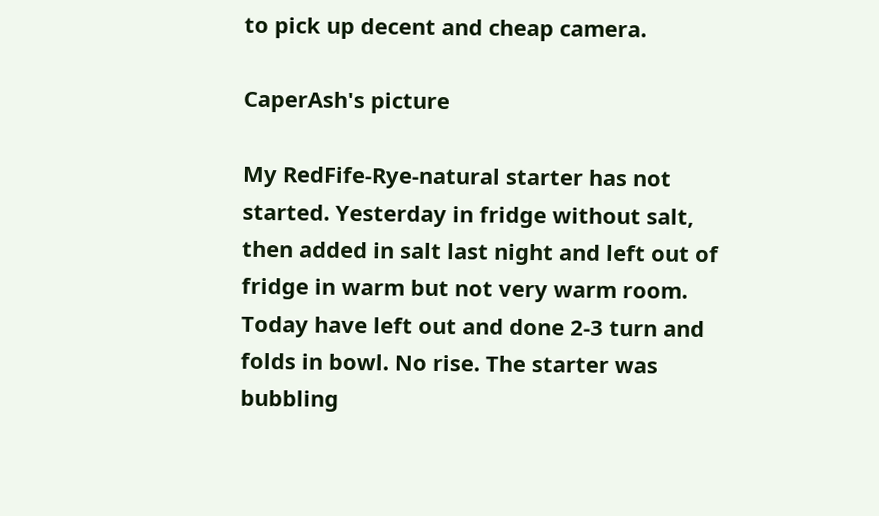to pick up decent and cheap camera.

CaperAsh's picture

My RedFife-Rye-natural starter has not started. Yesterday in fridge without salt, then added in salt last night and left out of fridge in warm but not very warm room. Today have left out and done 2-3 turn and folds in bowl. No rise. The starter was bubbling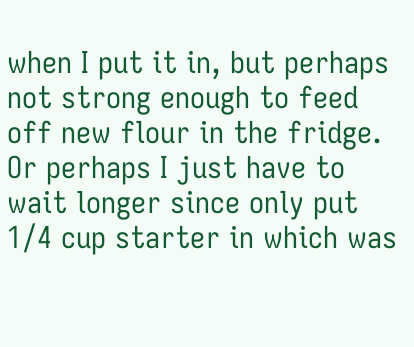when I put it in, but perhaps not strong enough to feed off new flour in the fridge. Or perhaps I just have to wait longer since only put 1/4 cup starter in which was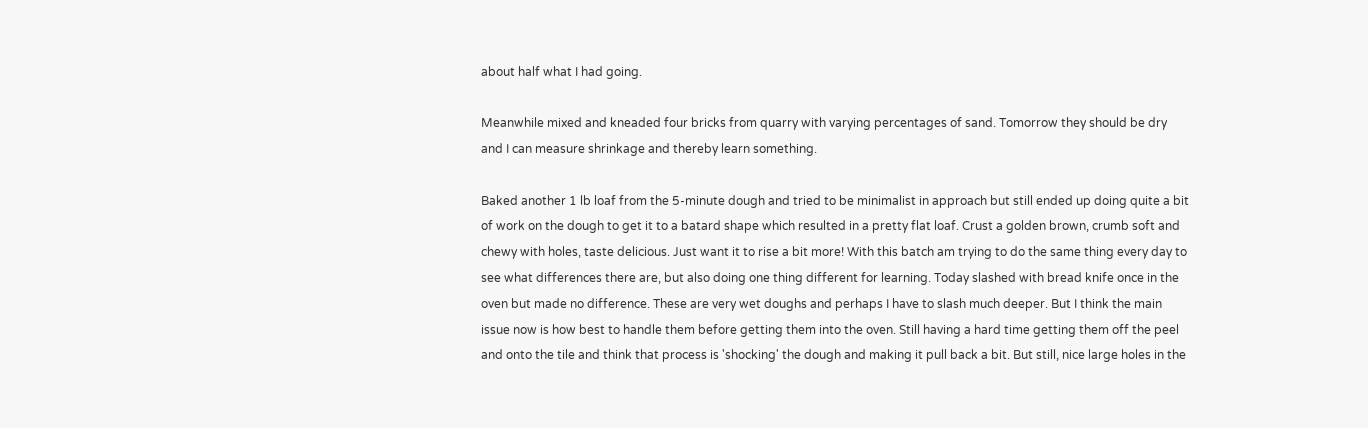about half what I had going.

Meanwhile mixed and kneaded four bricks from quarry with varying percentages of sand. Tomorrow they should be dry and I can measure shrinkage and thereby learn something.

Baked another 1 lb loaf from the 5-minute dough and tried to be minimalist in approach but still ended up doing quite a bit of work on the dough to get it to a batard shape which resulted in a pretty flat loaf. Crust a golden brown, crumb soft and chewy with holes, taste delicious. Just want it to rise a bit more! With this batch am trying to do the same thing every day to see what differences there are, but also doing one thing different for learning. Today slashed with bread knife once in the oven but made no difference. These are very wet doughs and perhaps I have to slash much deeper. But I think the main issue now is how best to handle them before getting them into the oven. Still having a hard time getting them off the peel and onto the tile and think that process is 'shocking' the dough and making it pull back a bit. But still, nice large holes in the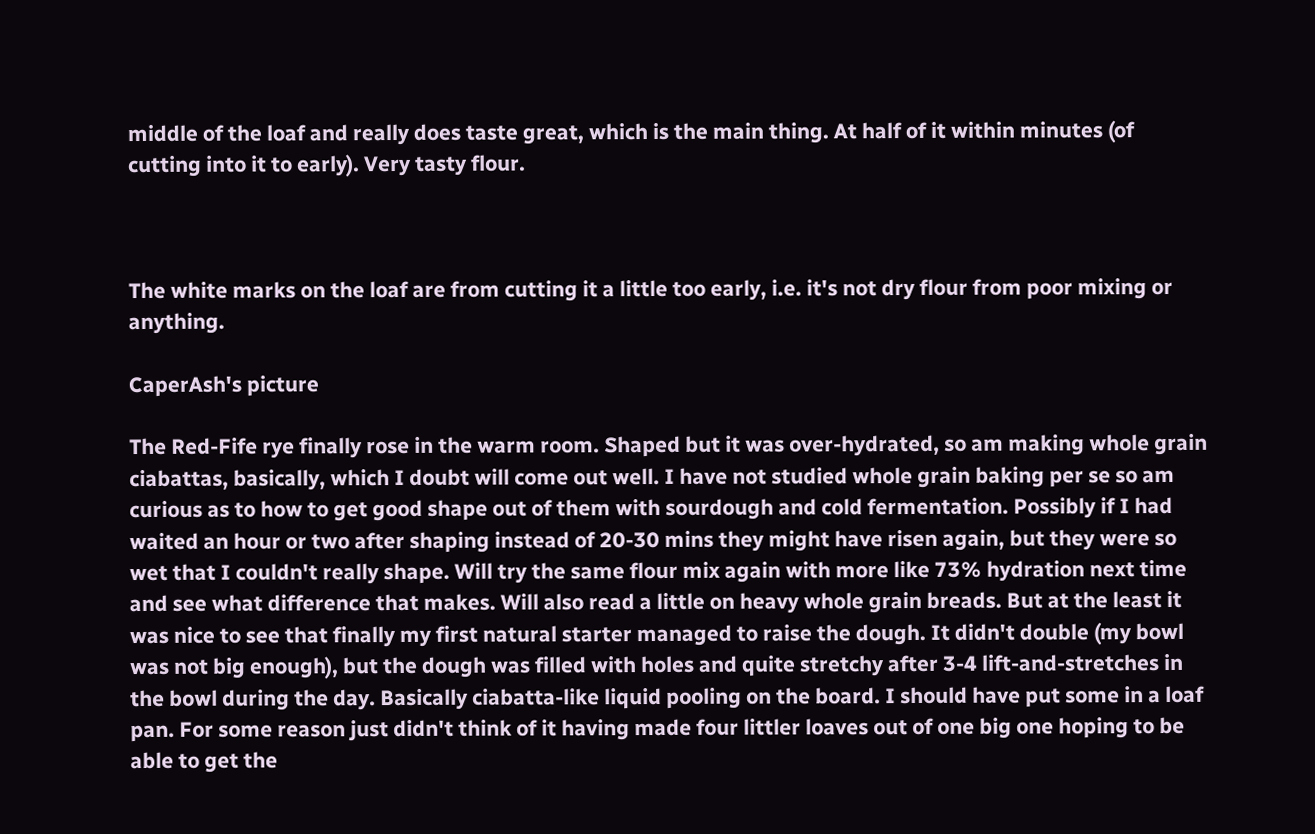middle of the loaf and really does taste great, which is the main thing. At half of it within minutes (of cutting into it to early). Very tasty flour.



The white marks on the loaf are from cutting it a little too early, i.e. it's not dry flour from poor mixing or anything.

CaperAsh's picture

The Red-Fife rye finally rose in the warm room. Shaped but it was over-hydrated, so am making whole grain ciabattas, basically, which I doubt will come out well. I have not studied whole grain baking per se so am curious as to how to get good shape out of them with sourdough and cold fermentation. Possibly if I had waited an hour or two after shaping instead of 20-30 mins they might have risen again, but they were so wet that I couldn't really shape. Will try the same flour mix again with more like 73% hydration next time and see what difference that makes. Will also read a little on heavy whole grain breads. But at the least it was nice to see that finally my first natural starter managed to raise the dough. It didn't double (my bowl was not big enough), but the dough was filled with holes and quite stretchy after 3-4 lift-and-stretches in the bowl during the day. Basically ciabatta-like liquid pooling on the board. I should have put some in a loaf pan. For some reason just didn't think of it having made four littler loaves out of one big one hoping to be able to get the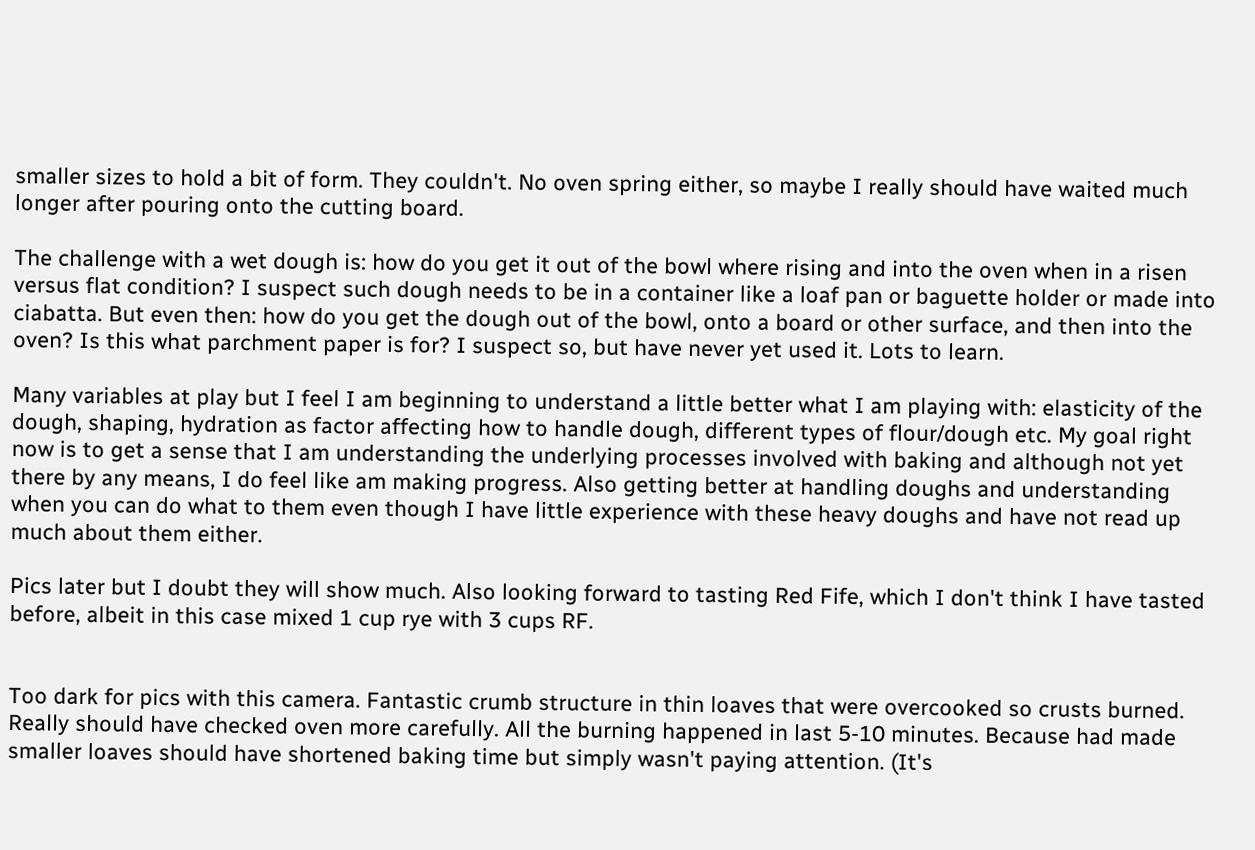smaller sizes to hold a bit of form. They couldn't. No oven spring either, so maybe I really should have waited much longer after pouring onto the cutting board.

The challenge with a wet dough is: how do you get it out of the bowl where rising and into the oven when in a risen versus flat condition? I suspect such dough needs to be in a container like a loaf pan or baguette holder or made into ciabatta. But even then: how do you get the dough out of the bowl, onto a board or other surface, and then into the oven? Is this what parchment paper is for? I suspect so, but have never yet used it. Lots to learn.

Many variables at play but I feel I am beginning to understand a little better what I am playing with: elasticity of the dough, shaping, hydration as factor affecting how to handle dough, different types of flour/dough etc. My goal right now is to get a sense that I am understanding the underlying processes involved with baking and although not yet there by any means, I do feel like am making progress. Also getting better at handling doughs and understanding when you can do what to them even though I have little experience with these heavy doughs and have not read up much about them either.

Pics later but I doubt they will show much. Also looking forward to tasting Red Fife, which I don't think I have tasted before, albeit in this case mixed 1 cup rye with 3 cups RF.


Too dark for pics with this camera. Fantastic crumb structure in thin loaves that were overcooked so crusts burned. Really should have checked oven more carefully. All the burning happened in last 5-10 minutes. Because had made smaller loaves should have shortened baking time but simply wasn't paying attention. (It's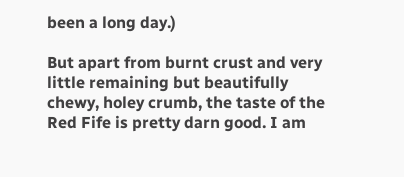been a long day.)

But apart from burnt crust and very little remaining but beautifully chewy, holey crumb, the taste of the Red Fife is pretty darn good. I am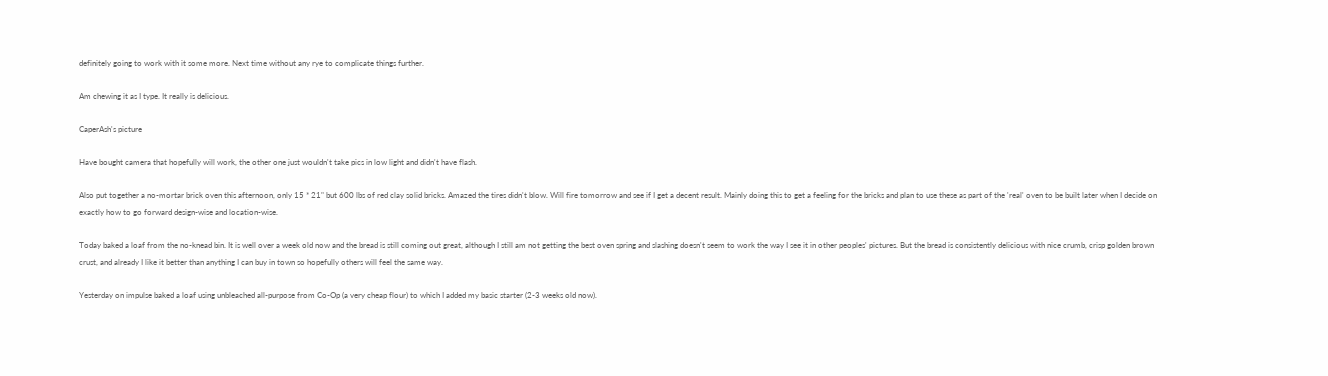definitely going to work with it some more. Next time without any rye to complicate things further.

Am chewing it as I type. It really is delicious.

CaperAsh's picture

Have bought camera that hopefully will work, the other one just wouldn't take pics in low light and didn't have flash.

Also put together a no-mortar brick oven this afternoon, only 15 * 21" but 600 lbs of red clay solid bricks. Amazed the tires didn't blow. Will fire tomorrow and see if I get a decent result. Mainly doing this to get a feeling for the bricks and plan to use these as part of the 'real' oven to be built later when I decide on exactly how to go forward design-wise and location-wise.

Today baked a loaf from the no-knead bin. It is well over a week old now and the bread is still coming out great, although I still am not getting the best oven spring and slashing doesn't seem to work the way I see it in other peoples' pictures. But the bread is consistently delicious with nice crumb, crisp golden brown crust, and already I like it better than anything I can buy in town so hopefully others will feel the same way.

Yesterday on impulse baked a loaf using unbleached all-purpose from Co-Op (a very cheap flour) to which I added my basic starter (2-3 weeks old now).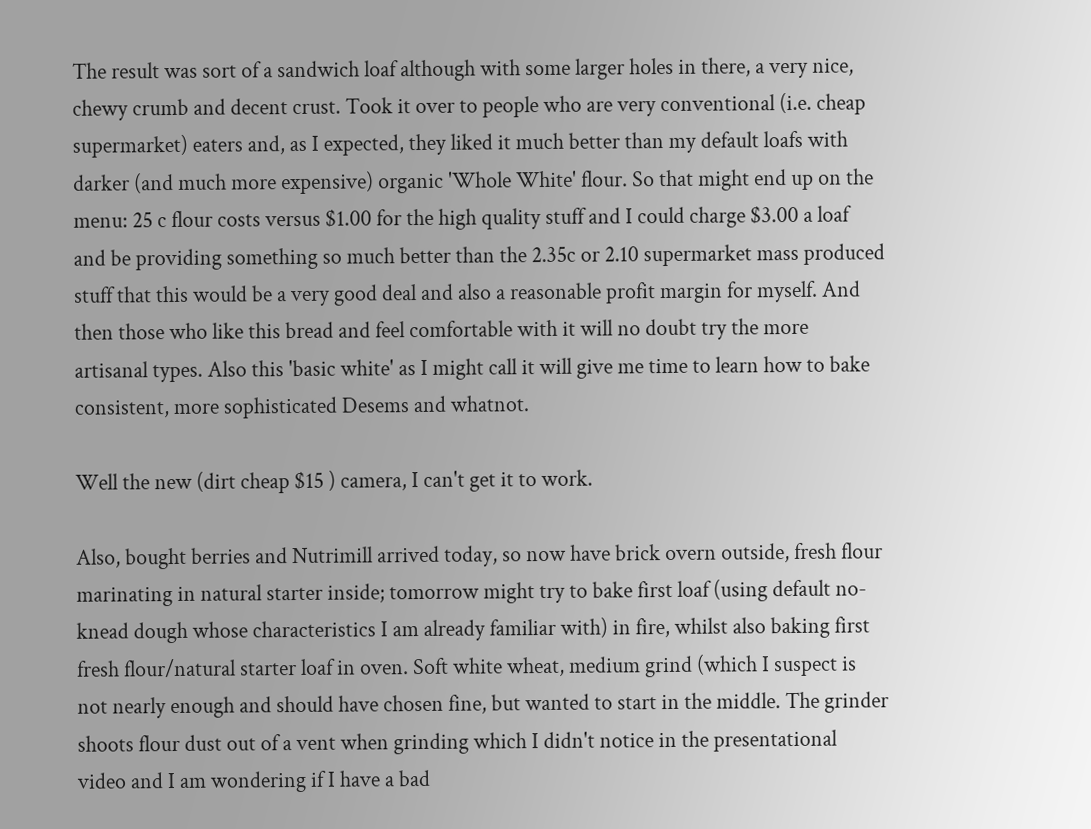The result was sort of a sandwich loaf although with some larger holes in there, a very nice, chewy crumb and decent crust. Took it over to people who are very conventional (i.e. cheap supermarket) eaters and, as I expected, they liked it much better than my default loafs with darker (and much more expensive) organic 'Whole White' flour. So that might end up on the menu: 25 c flour costs versus $1.00 for the high quality stuff and I could charge $3.00 a loaf and be providing something so much better than the 2.35c or 2.10 supermarket mass produced stuff that this would be a very good deal and also a reasonable profit margin for myself. And then those who like this bread and feel comfortable with it will no doubt try the more artisanal types. Also this 'basic white' as I might call it will give me time to learn how to bake consistent, more sophisticated Desems and whatnot.

Well the new (dirt cheap $15 ) camera, I can't get it to work.

Also, bought berries and Nutrimill arrived today, so now have brick overn outside, fresh flour marinating in natural starter inside; tomorrow might try to bake first loaf (using default no-knead dough whose characteristics I am already familiar with) in fire, whilst also baking first fresh flour/natural starter loaf in oven. Soft white wheat, medium grind (which I suspect is not nearly enough and should have chosen fine, but wanted to start in the middle. The grinder shoots flour dust out of a vent when grinding which I didn't notice in the presentational video and I am wondering if I have a bad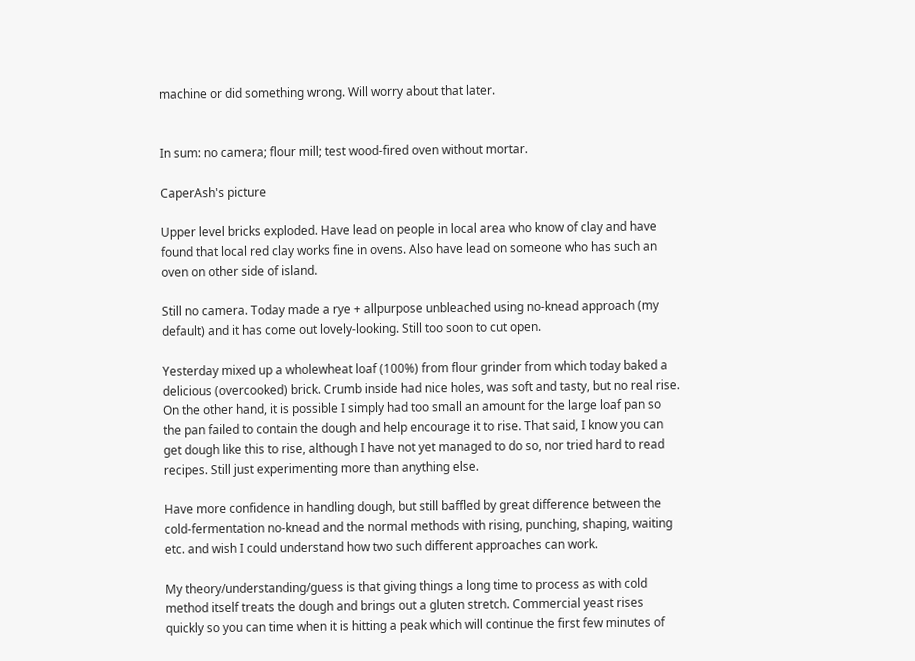machine or did something wrong. Will worry about that later.


In sum: no camera; flour mill; test wood-fired oven without mortar.

CaperAsh's picture

Upper level bricks exploded. Have lead on people in local area who know of clay and have found that local red clay works fine in ovens. Also have lead on someone who has such an oven on other side of island.

Still no camera. Today made a rye + allpurpose unbleached using no-knead approach (my default) and it has come out lovely-looking. Still too soon to cut open.

Yesterday mixed up a wholewheat loaf (100%) from flour grinder from which today baked a delicious (overcooked) brick. Crumb inside had nice holes, was soft and tasty, but no real rise. On the other hand, it is possible I simply had too small an amount for the large loaf pan so the pan failed to contain the dough and help encourage it to rise. That said, I know you can get dough like this to rise, although I have not yet managed to do so, nor tried hard to read recipes. Still just experimenting more than anything else.

Have more confidence in handling dough, but still baffled by great difference between the cold-fermentation no-knead and the normal methods with rising, punching, shaping, waiting etc. and wish I could understand how two such different approaches can work.

My theory/understanding/guess is that giving things a long time to process as with cold method itself treats the dough and brings out a gluten stretch. Commercial yeast rises quickly so you can time when it is hitting a peak which will continue the first few minutes of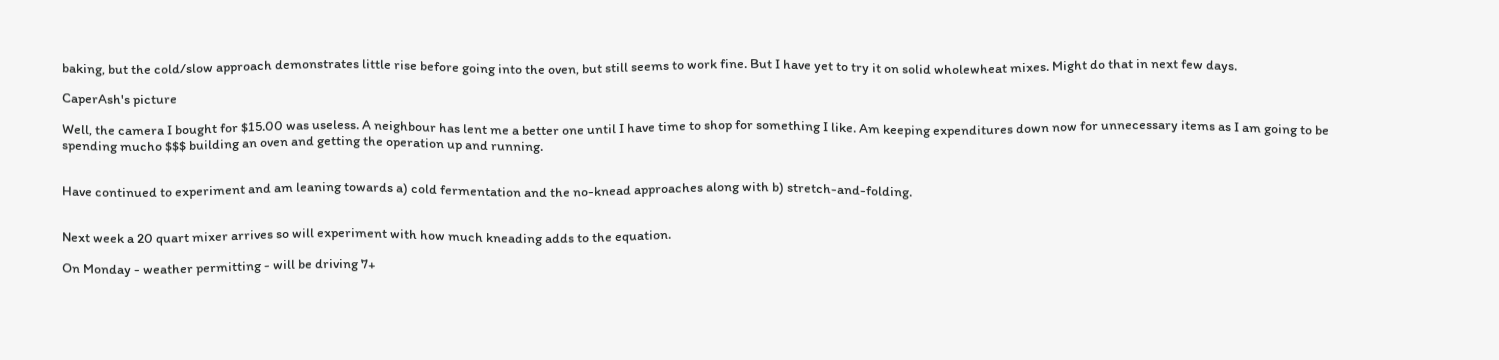baking, but the cold/slow approach demonstrates little rise before going into the oven, but still seems to work fine. But I have yet to try it on solid wholewheat mixes. Might do that in next few days.

CaperAsh's picture

Well, the camera I bought for $15.00 was useless. A neighbour has lent me a better one until I have time to shop for something I like. Am keeping expenditures down now for unnecessary items as I am going to be spending mucho $$$ building an oven and getting the operation up and running.


Have continued to experiment and am leaning towards a) cold fermentation and the no-knead approaches along with b) stretch-and-folding.


Next week a 20 quart mixer arrives so will experiment with how much kneading adds to the equation.

On Monday - weather permitting - will be driving 7+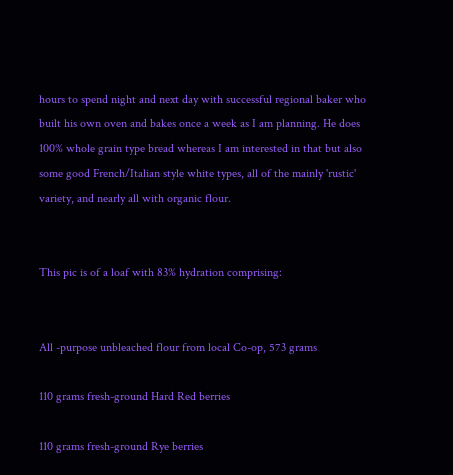hours to spend night and next day with successful regional baker who built his own oven and bakes once a week as I am planning. He does 100% whole grain type bread whereas I am interested in that but also some good French/Italian style white types, all of the mainly 'rustic' variety, and nearly all with organic flour.


This pic is of a loaf with 83% hydration comprising:


All -purpose unbleached flour from local Co-op, 573 grams

110 grams fresh-ground Hard Red berries

110 grams fresh-ground Rye berries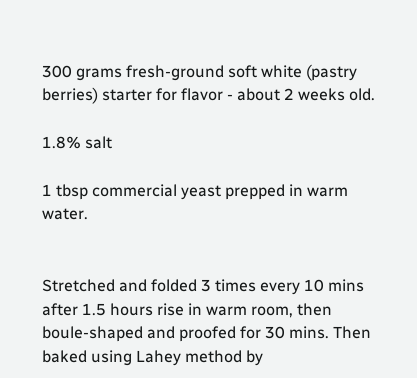300 grams fresh-ground soft white (pastry berries) starter for flavor - about 2 weeks old.

1.8% salt

1 tbsp commercial yeast prepped in warm water.


Stretched and folded 3 times every 10 mins after 1.5 hours rise in warm room, then boule-shaped and proofed for 30 mins. Then baked using Lahey method by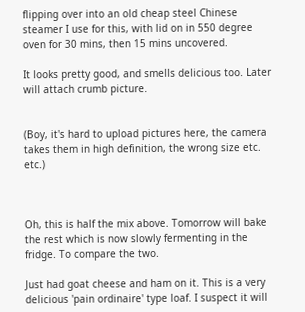flipping over into an old cheap steel Chinese steamer I use for this, with lid on in 550 degree oven for 30 mins, then 15 mins uncovered.

It looks pretty good, and smells delicious too. Later will attach crumb picture.


(Boy, it's hard to upload pictures here, the camera takes them in high definition, the wrong size etc. etc.)



Oh, this is half the mix above. Tomorrow will bake the rest which is now slowly fermenting in the fridge. To compare the two.

Just had goat cheese and ham on it. This is a very delicious 'pain ordinaire' type loaf. I suspect it will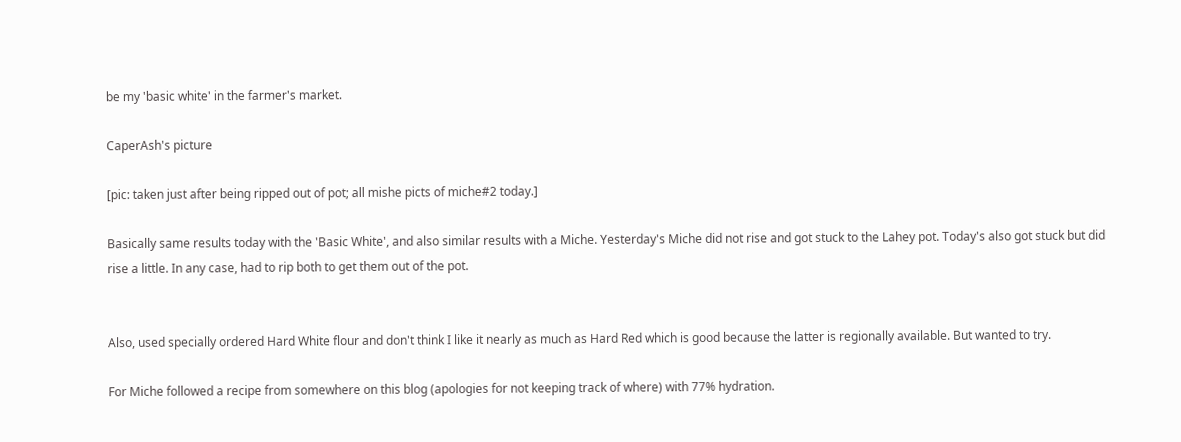be my 'basic white' in the farmer's market.

CaperAsh's picture

[pic: taken just after being ripped out of pot; all mishe picts of miche#2 today.]

Basically same results today with the 'Basic White', and also similar results with a Miche. Yesterday's Miche did not rise and got stuck to the Lahey pot. Today's also got stuck but did rise a little. In any case, had to rip both to get them out of the pot.


Also, used specially ordered Hard White flour and don't think I like it nearly as much as Hard Red which is good because the latter is regionally available. But wanted to try.

For Miche followed a recipe from somewhere on this blog (apologies for not keeping track of where) with 77% hydration.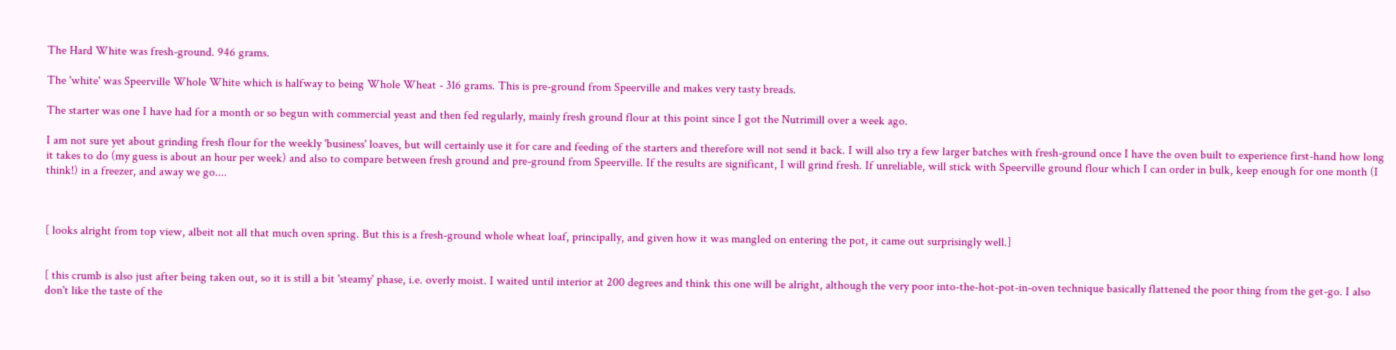The Hard White was fresh-ground. 946 grams.

The 'white' was Speerville Whole White which is halfway to being Whole Wheat - 316 grams. This is pre-ground from Speerville and makes very tasty breads.

The starter was one I have had for a month or so begun with commercial yeast and then fed regularly, mainly fresh ground flour at this point since I got the Nutrimill over a week ago.

I am not sure yet about grinding fresh flour for the weekly 'business' loaves, but will certainly use it for care and feeding of the starters and therefore will not send it back. I will also try a few larger batches with fresh-ground once I have the oven built to experience first-hand how long it takes to do (my guess is about an hour per week) and also to compare between fresh ground and pre-ground from Speerville. If the results are significant, I will grind fresh. If unreliable, will stick with Speerville ground flour which I can order in bulk, keep enough for one month (I think!) in a freezer, and away we go....



[ looks alright from top view, albeit not all that much oven spring. But this is a fresh-ground whole wheat loaf, principally, and given how it was mangled on entering the pot, it came out surprisingly well.]


[ this crumb is also just after being taken out, so it is still a bit 'steamy' phase, i.e. overly moist. I waited until interior at 200 degrees and think this one will be alright, although the very poor into-the-hot-pot-in-oven technique basically flattened the poor thing from the get-go. I also don't like the taste of the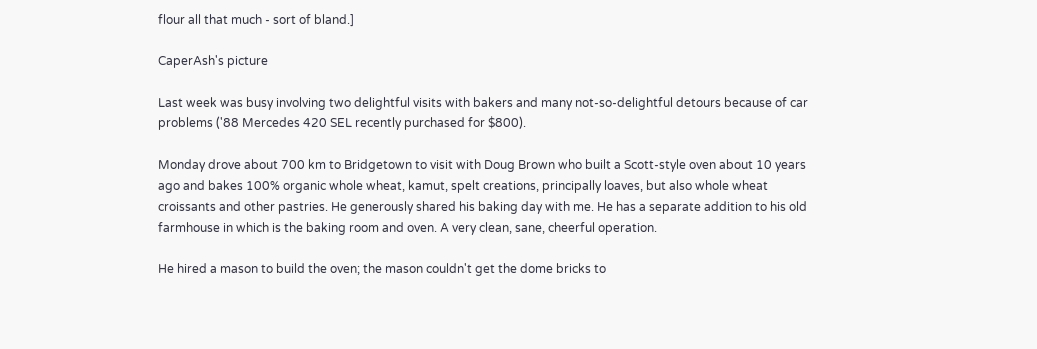flour all that much - sort of bland.]

CaperAsh's picture

Last week was busy involving two delightful visits with bakers and many not-so-delightful detours because of car problems ('88 Mercedes 420 SEL recently purchased for $800).

Monday drove about 700 km to Bridgetown to visit with Doug Brown who built a Scott-style oven about 10 years ago and bakes 100% organic whole wheat, kamut, spelt creations, principally loaves, but also whole wheat croissants and other pastries. He generously shared his baking day with me. He has a separate addition to his old farmhouse in which is the baking room and oven. A very clean, sane, cheerful operation.

He hired a mason to build the oven; the mason couldn't get the dome bricks to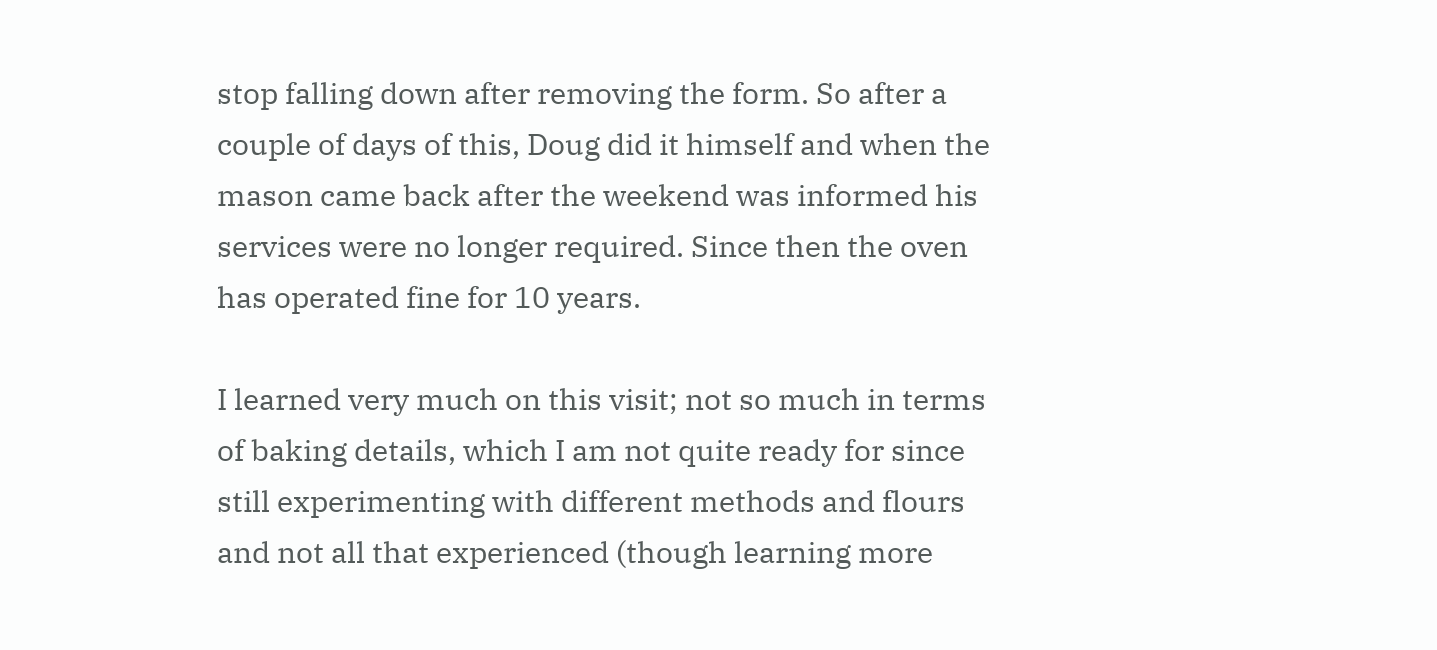stop falling down after removing the form. So after a couple of days of this, Doug did it himself and when the mason came back after the weekend was informed his services were no longer required. Since then the oven has operated fine for 10 years.

I learned very much on this visit; not so much in terms of baking details, which I am not quite ready for since still experimenting with different methods and flours and not all that experienced (though learning more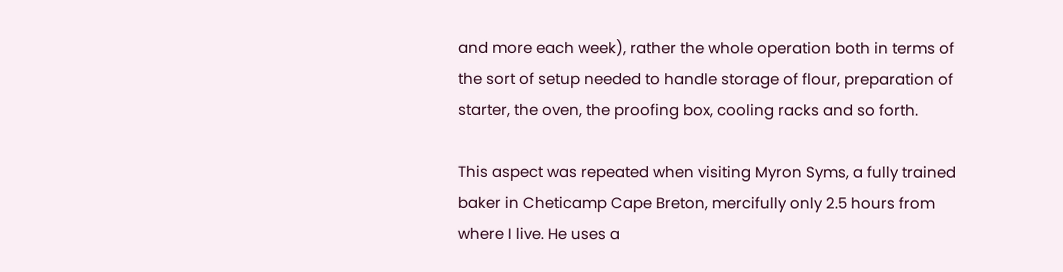and more each week), rather the whole operation both in terms of the sort of setup needed to handle storage of flour, preparation of starter, the oven, the proofing box, cooling racks and so forth.

This aspect was repeated when visiting Myron Syms, a fully trained baker in Cheticamp Cape Breton, mercifully only 2.5 hours from where I live. He uses a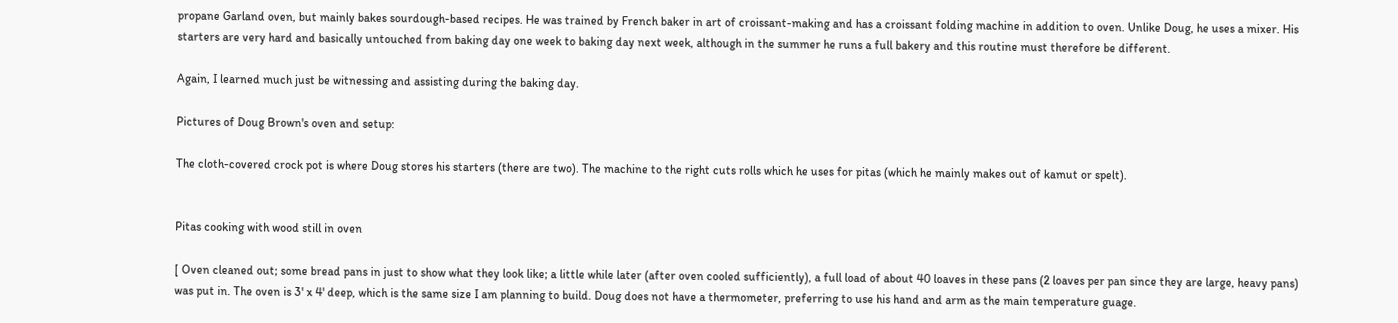propane Garland oven, but mainly bakes sourdough-based recipes. He was trained by French baker in art of croissant-making and has a croissant folding machine in addition to oven. Unlike Doug, he uses a mixer. His starters are very hard and basically untouched from baking day one week to baking day next week, although in the summer he runs a full bakery and this routine must therefore be different.

Again, I learned much just be witnessing and assisting during the baking day.

Pictures of Doug Brown's oven and setup:

The cloth-covered crock pot is where Doug stores his starters (there are two). The machine to the right cuts rolls which he uses for pitas (which he mainly makes out of kamut or spelt).


Pitas cooking with wood still in oven

[ Oven cleaned out; some bread pans in just to show what they look like; a little while later (after oven cooled sufficiently), a full load of about 40 loaves in these pans (2 loaves per pan since they are large, heavy pans) was put in. The oven is 3' x 4' deep, which is the same size I am planning to build. Doug does not have a thermometer, preferring to use his hand and arm as the main temperature guage.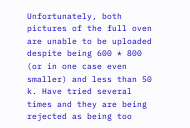Unfortunately, both pictures of the full oven are unable to be uploaded despite being 600 * 800 (or in one case even smaller) and less than 50 k. Have tried several times and they are being rejected as being too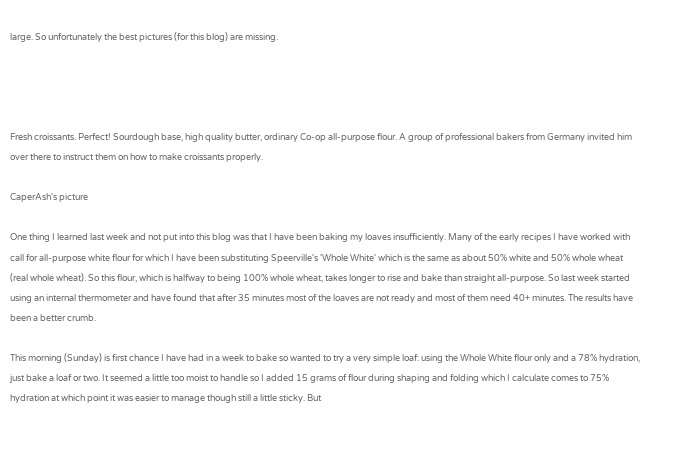large. So unfortunately the best pictures (for this blog) are missing.




Fresh croissants. Perfect! Sourdough base, high quality butter, ordinary Co-op all-purpose flour. A group of professional bakers from Germany invited him over there to instruct them on how to make croissants properly.

CaperAsh's picture

One thing I learned last week and not put into this blog was that I have been baking my loaves insufficiently. Many of the early recipes I have worked with call for all-purpose white flour for which I have been substituting Speerville's 'Whole White' which is the same as about 50% white and 50% whole wheat (real whole wheat). So this flour, which is halfway to being 100% whole wheat, takes longer to rise and bake than straight all-purpose. So last week started using an internal thermometer and have found that after 35 minutes most of the loaves are not ready and most of them need 40+ minutes. The results have been a better crumb.

This morning (Sunday) is first chance I have had in a week to bake so wanted to try a very simple loaf: using the Whole White flour only and a 78% hydration, just bake a loaf or two. It seemed a little too moist to handle so I added 15 grams of flour during shaping and folding which I calculate comes to 75% hydration at which point it was easier to manage though still a little sticky. But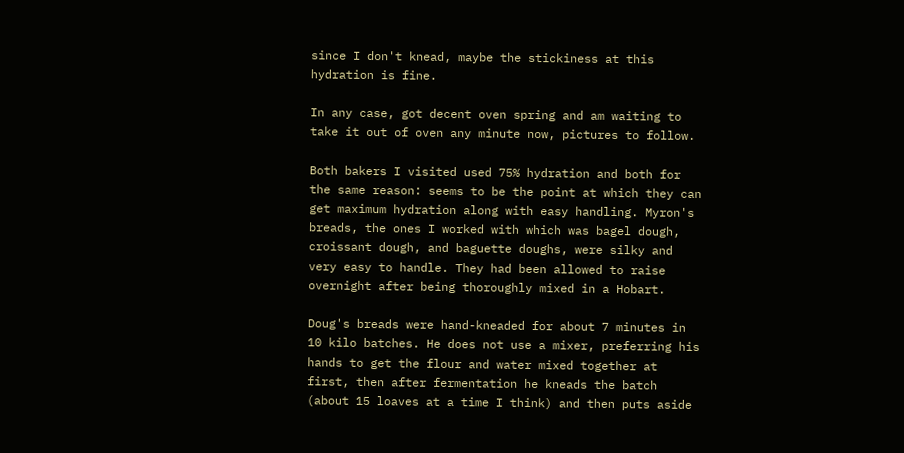since I don't knead, maybe the stickiness at this hydration is fine.

In any case, got decent oven spring and am waiting to take it out of oven any minute now, pictures to follow.

Both bakers I visited used 75% hydration and both for the same reason: seems to be the point at which they can get maximum hydration along with easy handling. Myron's breads, the ones I worked with which was bagel dough, croissant dough, and baguette doughs, were silky and very easy to handle. They had been allowed to raise overnight after being thoroughly mixed in a Hobart.

Doug's breads were hand-kneaded for about 7 minutes in 10 kilo batches. He does not use a mixer, preferring his hands to get the flour and water mixed together at first, then after fermentation he kneads the batch (about 15 loaves at a time I think) and then puts aside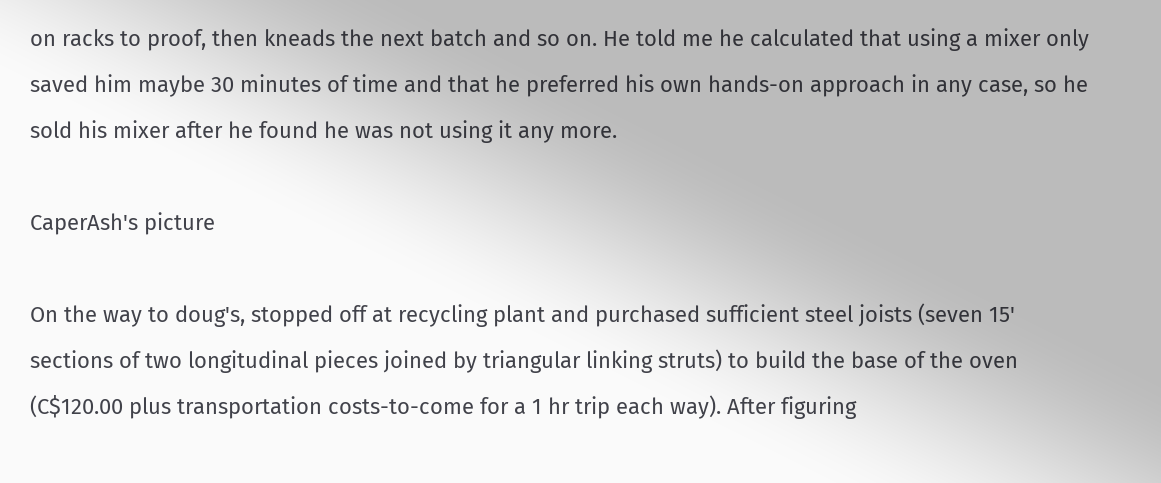on racks to proof, then kneads the next batch and so on. He told me he calculated that using a mixer only saved him maybe 30 minutes of time and that he preferred his own hands-on approach in any case, so he sold his mixer after he found he was not using it any more.

CaperAsh's picture

On the way to doug's, stopped off at recycling plant and purchased sufficient steel joists (seven 15' sections of two longitudinal pieces joined by triangular linking struts) to build the base of the oven (C$120.00 plus transportation costs-to-come for a 1 hr trip each way). After figuring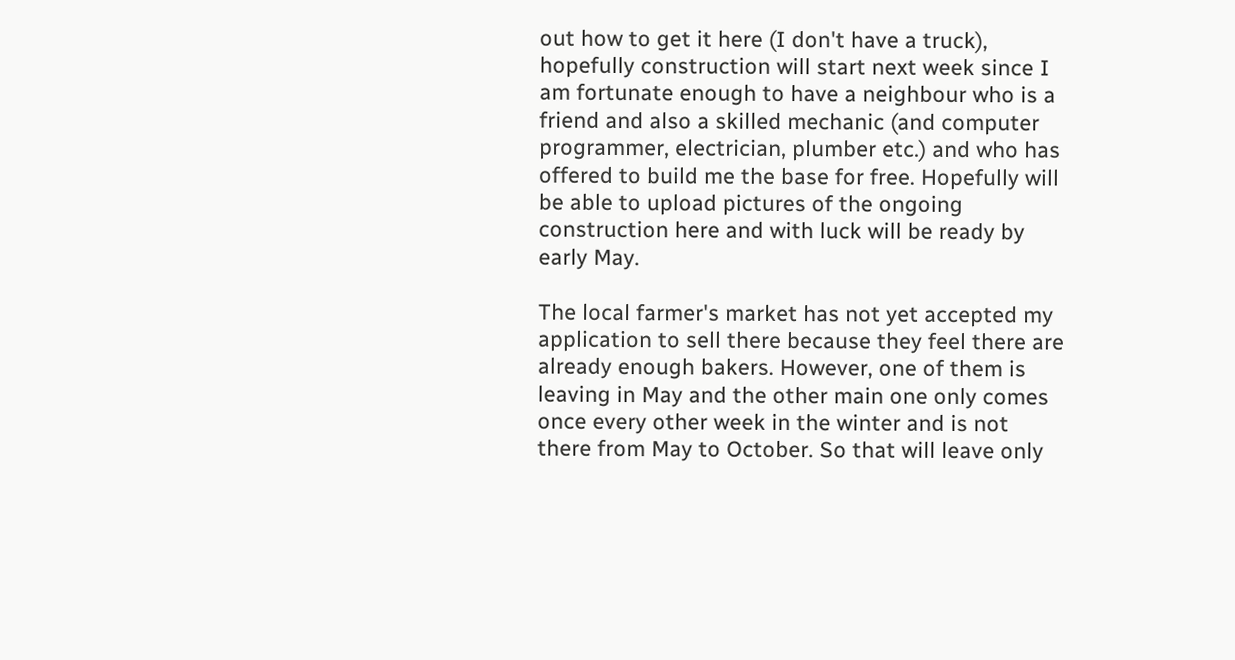out how to get it here (I don't have a truck), hopefully construction will start next week since I am fortunate enough to have a neighbour who is a friend and also a skilled mechanic (and computer programmer, electrician, plumber etc.) and who has offered to build me the base for free. Hopefully will be able to upload pictures of the ongoing construction here and with luck will be ready by early May.

The local farmer's market has not yet accepted my application to sell there because they feel there are already enough bakers. However, one of them is leaving in May and the other main one only comes once every other week in the winter and is not there from May to October. So that will leave only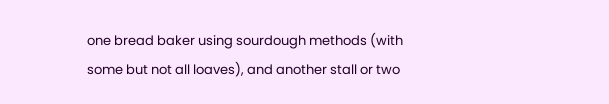one bread baker using sourdough methods (with some but not all loaves), and another stall or two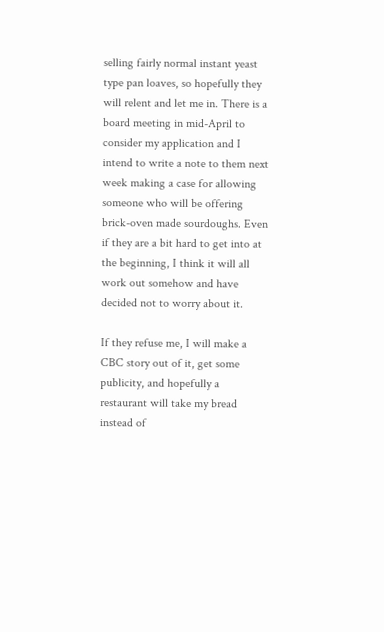selling fairly normal instant yeast type pan loaves, so hopefully they will relent and let me in. There is a board meeting in mid-April to consider my application and I intend to write a note to them next week making a case for allowing someone who will be offering brick-oven made sourdoughs. Even if they are a bit hard to get into at the beginning, I think it will all work out somehow and have decided not to worry about it.

If they refuse me, I will make a CBC story out of it, get some publicity, and hopefully a restaurant will take my bread instead of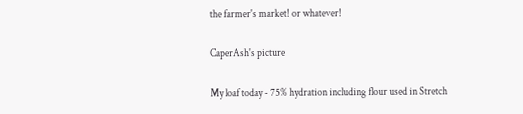the farmer's market! or whatever!

CaperAsh's picture

My loaf today - 75% hydration including flour used in Stretch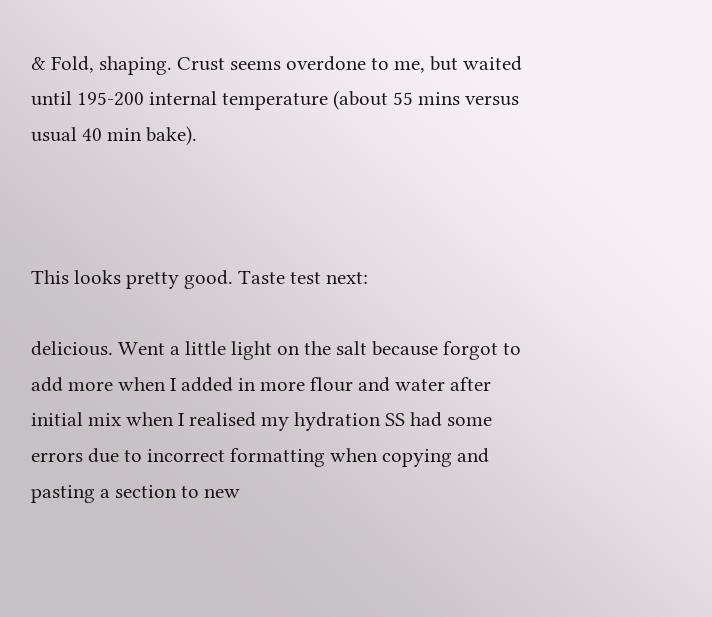& Fold, shaping. Crust seems overdone to me, but waited until 195-200 internal temperature (about 55 mins versus usual 40 min bake).



This looks pretty good. Taste test next:

delicious. Went a little light on the salt because forgot to add more when I added in more flour and water after initial mix when I realised my hydration SS had some errors due to incorrect formatting when copying and pasting a section to new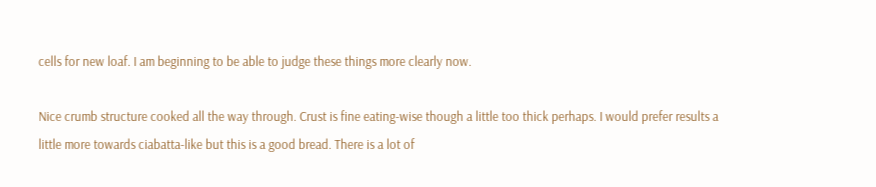cells for new loaf. I am beginning to be able to judge these things more clearly now.

Nice crumb structure cooked all the way through. Crust is fine eating-wise though a little too thick perhaps. I would prefer results a little more towards ciabatta-like but this is a good bread. There is a lot of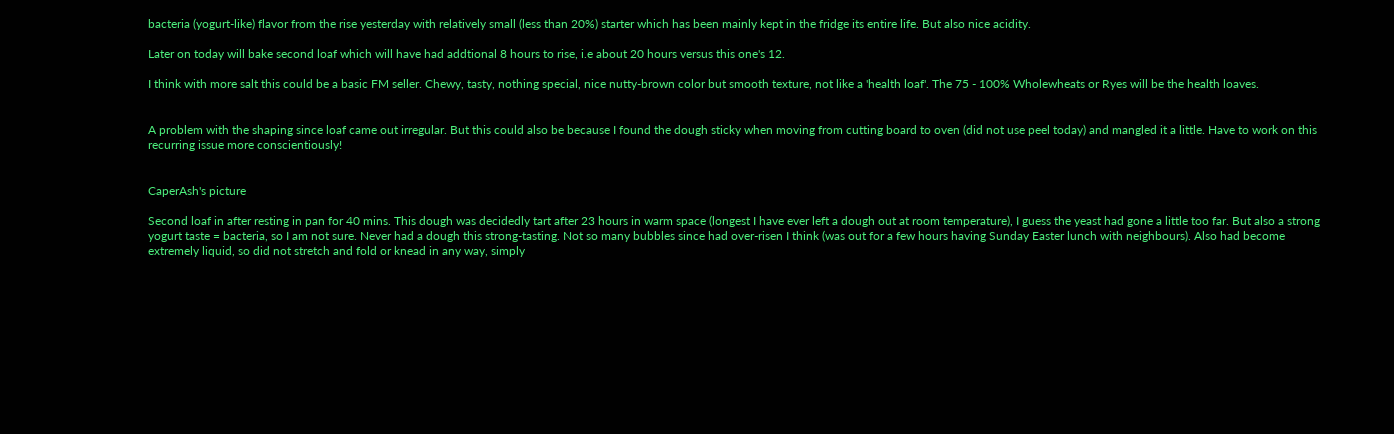bacteria (yogurt-like) flavor from the rise yesterday with relatively small (less than 20%) starter which has been mainly kept in the fridge its entire life. But also nice acidity.

Later on today will bake second loaf which will have had addtional 8 hours to rise, i.e about 20 hours versus this one's 12.

I think with more salt this could be a basic FM seller. Chewy, tasty, nothing special, nice nutty-brown color but smooth texture, not like a 'health loaf'. The 75 - 100% Wholewheats or Ryes will be the health loaves.


A problem with the shaping since loaf came out irregular. But this could also be because I found the dough sticky when moving from cutting board to oven (did not use peel today) and mangled it a little. Have to work on this recurring issue more conscientiously!


CaperAsh's picture

Second loaf in after resting in pan for 40 mins. This dough was decidedly tart after 23 hours in warm space (longest I have ever left a dough out at room temperature), I guess the yeast had gone a little too far. But also a strong yogurt taste = bacteria, so I am not sure. Never had a dough this strong-tasting. Not so many bubbles since had over-risen I think (was out for a few hours having Sunday Easter lunch with neighbours). Also had become extremely liquid, so did not stretch and fold or knead in any way, simply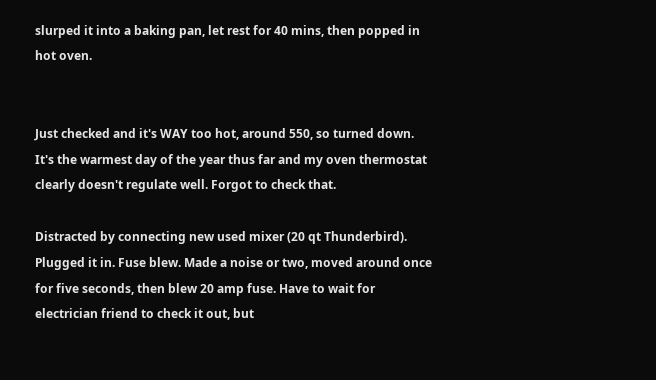slurped it into a baking pan, let rest for 40 mins, then popped in hot oven.


Just checked and it's WAY too hot, around 550, so turned down. It's the warmest day of the year thus far and my oven thermostat clearly doesn't regulate well. Forgot to check that.

Distracted by connecting new used mixer (20 qt Thunderbird). Plugged it in. Fuse blew. Made a noise or two, moved around once for five seconds, then blew 20 amp fuse. Have to wait for electrician friend to check it out, but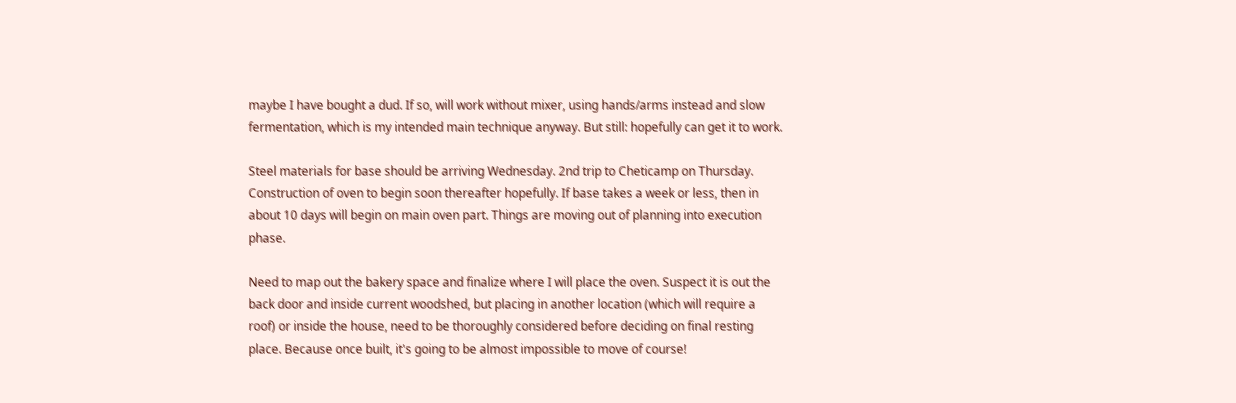maybe I have bought a dud. If so, will work without mixer, using hands/arms instead and slow fermentation, which is my intended main technique anyway. But still: hopefully can get it to work.

Steel materials for base should be arriving Wednesday. 2nd trip to Cheticamp on Thursday. Construction of oven to begin soon thereafter hopefully. If base takes a week or less, then in about 10 days will begin on main oven part. Things are moving out of planning into execution phase.

Need to map out the bakery space and finalize where I will place the oven. Suspect it is out the back door and inside current woodshed, but placing in another location (which will require a roof) or inside the house, need to be thoroughly considered before deciding on final resting place. Because once built, it's going to be almost impossible to move of course!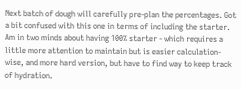Next batch of dough will carefully pre-plan the percentages. Got a bit confused with this one in terms of including the starter. Am in two minds about having 100% starter - which requires a little more attention to maintain but is easier calculation-wise, and more hard version, but have to find way to keep track of hydration.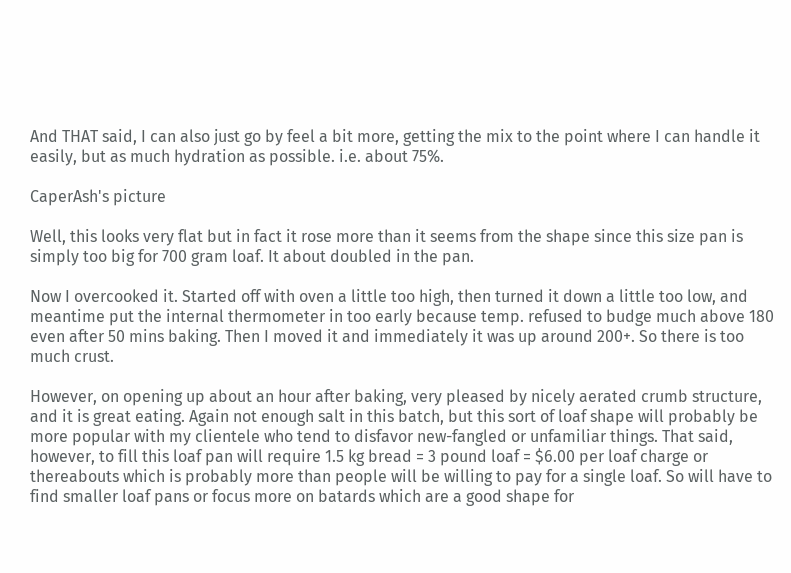And THAT said, I can also just go by feel a bit more, getting the mix to the point where I can handle it easily, but as much hydration as possible. i.e. about 75%.

CaperAsh's picture

Well, this looks very flat but in fact it rose more than it seems from the shape since this size pan is simply too big for 700 gram loaf. It about doubled in the pan.

Now I overcooked it. Started off with oven a little too high, then turned it down a little too low, and meantime put the internal thermometer in too early because temp. refused to budge much above 180 even after 50 mins baking. Then I moved it and immediately it was up around 200+. So there is too much crust.

However, on opening up about an hour after baking, very pleased by nicely aerated crumb structure, and it is great eating. Again not enough salt in this batch, but this sort of loaf shape will probably be more popular with my clientele who tend to disfavor new-fangled or unfamiliar things. That said, however, to fill this loaf pan will require 1.5 kg bread = 3 pound loaf = $6.00 per loaf charge or thereabouts which is probably more than people will be willing to pay for a single loaf. So will have to find smaller loaf pans or focus more on batards which are a good shape for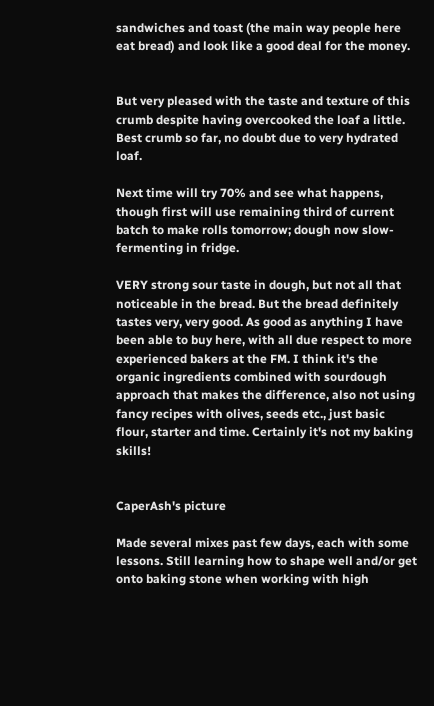sandwiches and toast (the main way people here eat bread) and look like a good deal for the money.


But very pleased with the taste and texture of this crumb despite having overcooked the loaf a little. Best crumb so far, no doubt due to very hydrated loaf.

Next time will try 70% and see what happens, though first will use remaining third of current batch to make rolls tomorrow; dough now slow-fermenting in fridge.

VERY strong sour taste in dough, but not all that noticeable in the bread. But the bread definitely tastes very, very good. As good as anything I have been able to buy here, with all due respect to more experienced bakers at the FM. I think it's the organic ingredients combined with sourdough approach that makes the difference, also not using fancy recipes with olives, seeds etc., just basic flour, starter and time. Certainly it's not my baking skills!


CaperAsh's picture

Made several mixes past few days, each with some lessons. Still learning how to shape well and/or get onto baking stone when working with high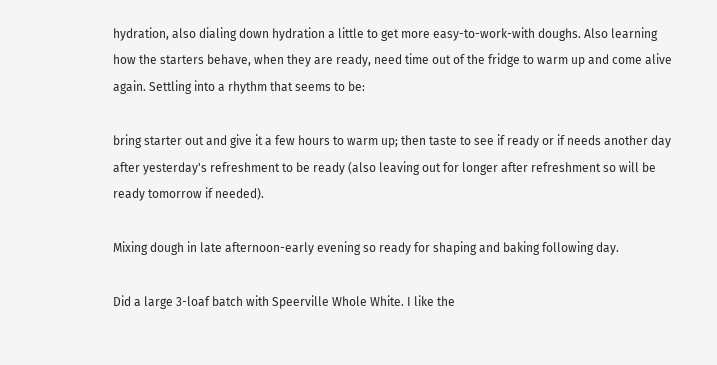hydration, also dialing down hydration a little to get more easy-to-work-with doughs. Also learning how the starters behave, when they are ready, need time out of the fridge to warm up and come alive again. Settling into a rhythm that seems to be:

bring starter out and give it a few hours to warm up; then taste to see if ready or if needs another day after yesterday's refreshment to be ready (also leaving out for longer after refreshment so will be ready tomorrow if needed).

Mixing dough in late afternoon-early evening so ready for shaping and baking following day.

Did a large 3-loaf batch with Speerville Whole White. I like the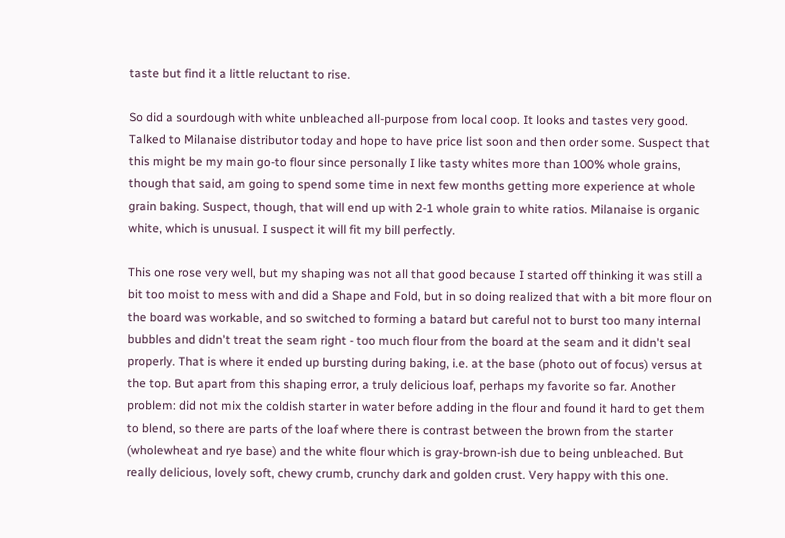taste but find it a little reluctant to rise.

So did a sourdough with white unbleached all-purpose from local coop. It looks and tastes very good. Talked to Milanaise distributor today and hope to have price list soon and then order some. Suspect that this might be my main go-to flour since personally I like tasty whites more than 100% whole grains, though that said, am going to spend some time in next few months getting more experience at whole grain baking. Suspect, though, that will end up with 2-1 whole grain to white ratios. Milanaise is organic white, which is unusual. I suspect it will fit my bill perfectly.

This one rose very well, but my shaping was not all that good because I started off thinking it was still a bit too moist to mess with and did a Shape and Fold, but in so doing realized that with a bit more flour on the board was workable, and so switched to forming a batard but careful not to burst too many internal bubbles and didn't treat the seam right - too much flour from the board at the seam and it didn't seal properly. That is where it ended up bursting during baking, i.e. at the base (photo out of focus) versus at the top. But apart from this shaping error, a truly delicious loaf, perhaps my favorite so far. Another problem: did not mix the coldish starter in water before adding in the flour and found it hard to get them to blend, so there are parts of the loaf where there is contrast between the brown from the starter (wholewheat and rye base) and the white flour which is gray-brown-ish due to being unbleached. But really delicious, lovely soft, chewy crumb, crunchy dark and golden crust. Very happy with this one.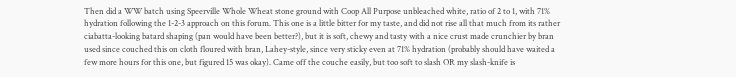Then did a WW batch using Speerville Whole Wheat stone ground with Coop All Purpose unbleached white, ratio of 2 to 1, with 71% hydration following the 1-2-3 approach on this forum. This one is a little bitter for my taste, and did not rise all that much from its rather ciabatta-looking batard shaping (pan would have been better?), but it is soft, chewy and tasty with a nice crust made crunchier by bran used since couched this on cloth floured with bran, Lahey-style, since very sticky even at 71% hydration (probably should have waited a few more hours for this one, but figured 15 was okay). Came off the couche easily, but too soft to slash OR my slash-knife is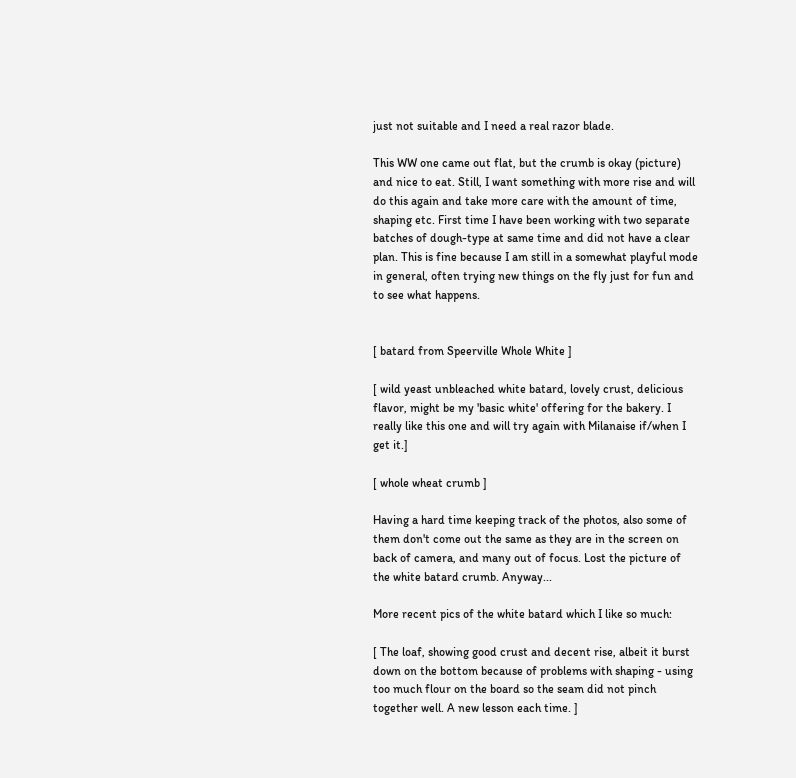just not suitable and I need a real razor blade.

This WW one came out flat, but the crumb is okay (picture) and nice to eat. Still, I want something with more rise and will do this again and take more care with the amount of time, shaping etc. First time I have been working with two separate batches of dough-type at same time and did not have a clear plan. This is fine because I am still in a somewhat playful mode in general, often trying new things on the fly just for fun and to see what happens.


[ batard from Speerville Whole White ]

[ wild yeast unbleached white batard, lovely crust, delicious flavor, might be my 'basic white' offering for the bakery. I really like this one and will try again with Milanaise if/when I get it.]

[ whole wheat crumb ]

Having a hard time keeping track of the photos, also some of them don't come out the same as they are in the screen on back of camera, and many out of focus. Lost the picture of the white batard crumb. Anyway...

More recent pics of the white batard which I like so much:

[ The loaf, showing good crust and decent rise, albeit it burst down on the bottom because of problems with shaping - using too much flour on the board so the seam did not pinch together well. A new lesson each time. ]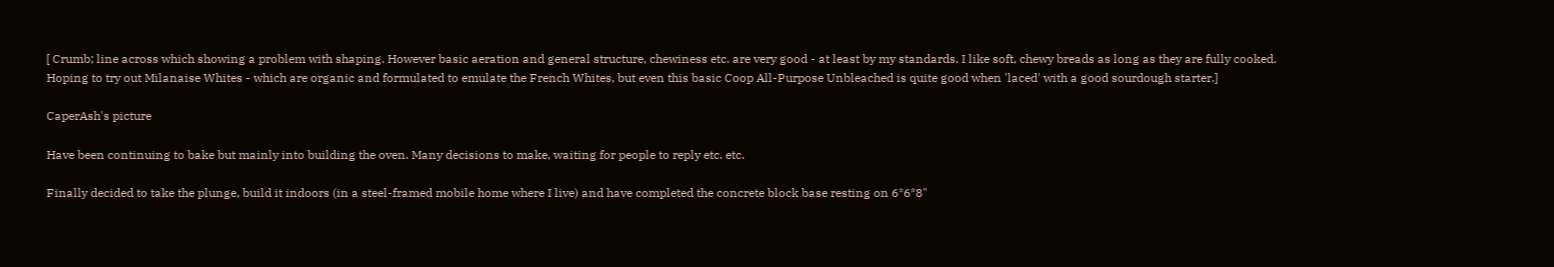[ Crumb; line across which showing a problem with shaping. However basic aeration and general structure, chewiness etc. are very good - at least by my standards. I like soft, chewy breads as long as they are fully cooked. Hoping to try out Milanaise Whites - which are organic and formulated to emulate the French Whites, but even this basic Coop All-Purpose Unbleached is quite good when 'laced' with a good sourdough starter.]

CaperAsh's picture

Have been continuing to bake but mainly into building the oven. Many decisions to make, waiting for people to reply etc. etc.

Finally decided to take the plunge, build it indoors (in a steel-framed mobile home where I live) and have completed the concrete block base resting on 6*6*8"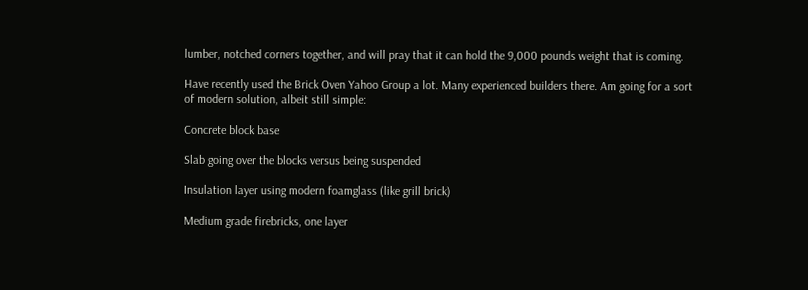lumber, notched corners together, and will pray that it can hold the 9,000 pounds weight that is coming.

Have recently used the Brick Oven Yahoo Group a lot. Many experienced builders there. Am going for a sort of modern solution, albeit still simple:

Concrete block base

Slab going over the blocks versus being suspended

Insulation layer using modern foamglass (like grill brick)

Medium grade firebricks, one layer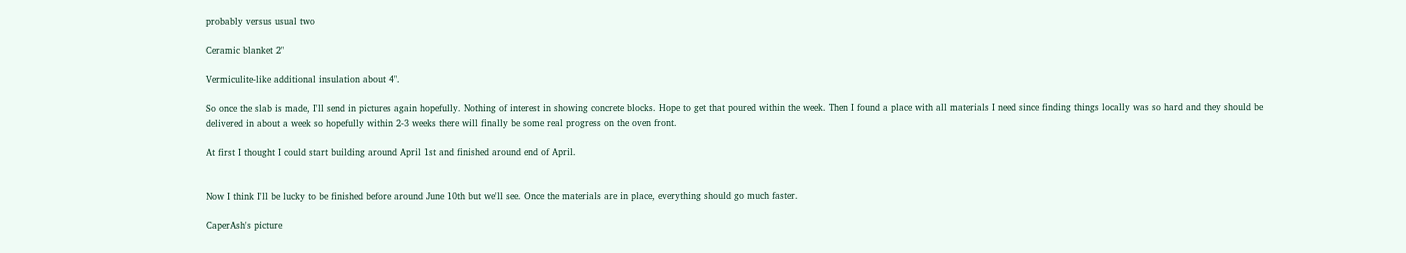probably versus usual two

Ceramic blanket 2"

Vermiculite-like additional insulation about 4".

So once the slab is made, I'll send in pictures again hopefully. Nothing of interest in showing concrete blocks. Hope to get that poured within the week. Then I found a place with all materials I need since finding things locally was so hard and they should be delivered in about a week so hopefully within 2-3 weeks there will finally be some real progress on the oven front.

At first I thought I could start building around April 1st and finished around end of April.


Now I think I'll be lucky to be finished before around June 10th but we'll see. Once the materials are in place, everything should go much faster.

CaperAsh's picture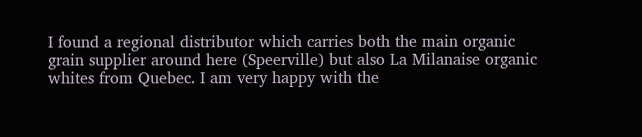I found a regional distributor which carries both the main organic grain supplier around here (Speerville) but also La Milanaise organic whites from Quebec. I am very happy with the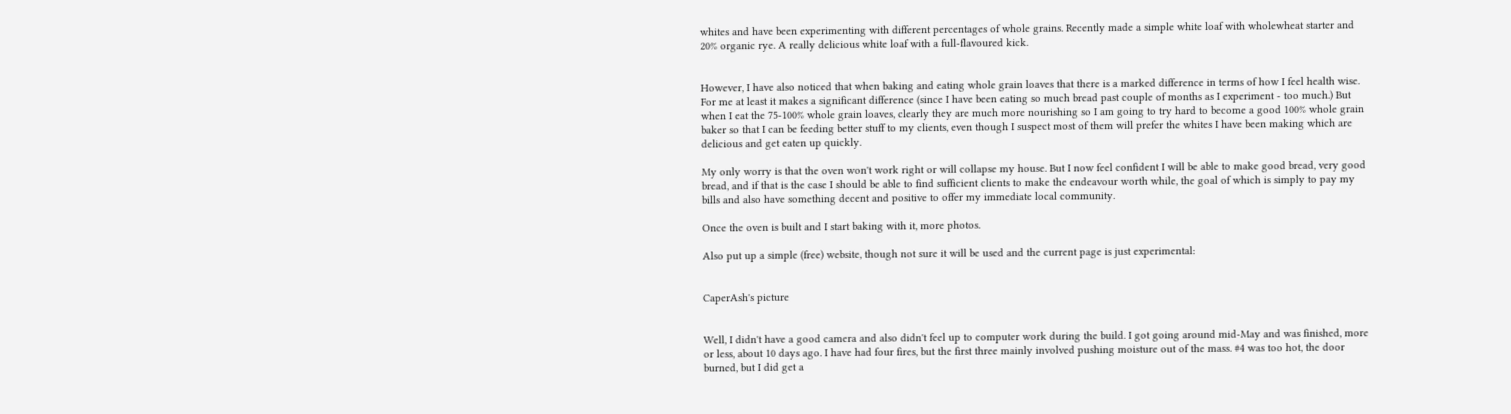whites and have been experimenting with different percentages of whole grains. Recently made a simple white loaf with wholewheat starter and 20% organic rye. A really delicious white loaf with a full-flavoured kick.


However, I have also noticed that when baking and eating whole grain loaves that there is a marked difference in terms of how I feel health wise. For me at least it makes a significant difference (since I have been eating so much bread past couple of months as I experiment - too much.) But when I eat the 75-100% whole grain loaves, clearly they are much more nourishing so I am going to try hard to become a good 100% whole grain baker so that I can be feeding better stuff to my clients, even though I suspect most of them will prefer the whites I have been making which are delicious and get eaten up quickly.

My only worry is that the oven won't work right or will collapse my house. But I now feel confident I will be able to make good bread, very good bread, and if that is the case I should be able to find sufficient clients to make the endeavour worth while, the goal of which is simply to pay my bills and also have something decent and positive to offer my immediate local community.

Once the oven is built and I start baking with it, more photos.

Also put up a simple (free) website, though not sure it will be used and the current page is just experimental:


CaperAsh's picture


Well, I didn't have a good camera and also didn't feel up to computer work during the build. I got going around mid-May and was finished, more or less, about 10 days ago. I have had four fires, but the first three mainly involved pushing moisture out of the mass. #4 was too hot, the door burned, but I did get a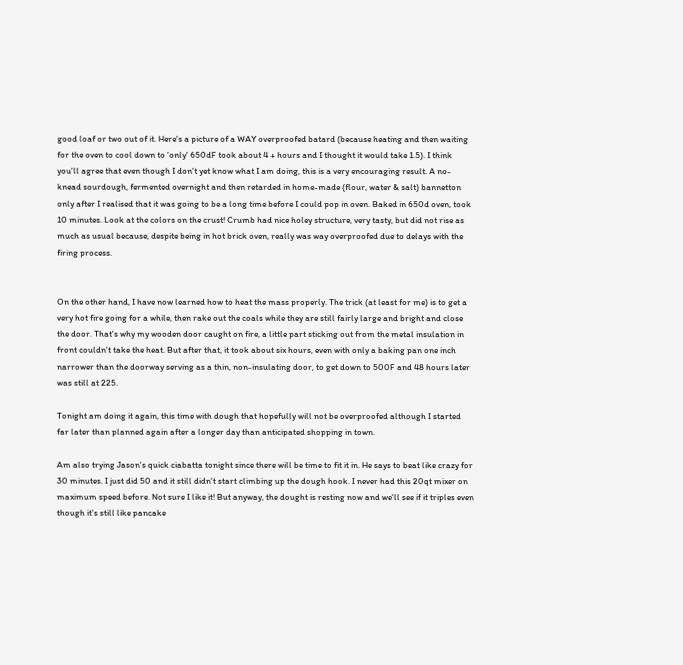good loaf or two out of it. Here's a picture of a WAY overproofed batard (because heating and then waiting for the oven to cool down to 'only' 650dF took about 4 + hours and I thought it would take 1.5). I think you'll agree that even though I don't yet know what I am doing, this is a very encouraging result. A no-knead sourdough, fermented overnight and then retarded in home-made (flour, water & salt) bannetton only after I realised that it was going to be a long time before I could pop in oven. Baked in 650d oven, took 10 minutes. Look at the colors on the crust! Crumb had nice holey structure, very tasty, but did not rise as much as usual because, despite being in hot brick oven, really was way overproofed due to delays with the firing process.


On the other hand, I have now learned how to heat the mass properly. The trick (at least for me) is to get a very hot fire going for a while, then rake out the coals while they are still fairly large and bright and close the door. That's why my wooden door caught on fire, a little part sticking out from the metal insulation in front couldn't take the heat. But after that, it took about six hours, even with only a baking pan one inch narrower than the doorway serving as a thin, non-insulating door, to get down to 500F and 48 hours later was still at 225.

Tonight am doing it again, this time with dough that hopefully will not be overproofed although I started far later than planned again after a longer day than anticipated shopping in town.

Am also trying Jason's quick ciabatta tonight since there will be time to fit it in. He says to beat like crazy for 30 minutes. I just did 50 and it still didn't start climbing up the dough hook. I never had this 20qt mixer on maximum speed before. Not sure I like it! But anyway, the dought is resting now and we'll see if it triples even though it's still like pancake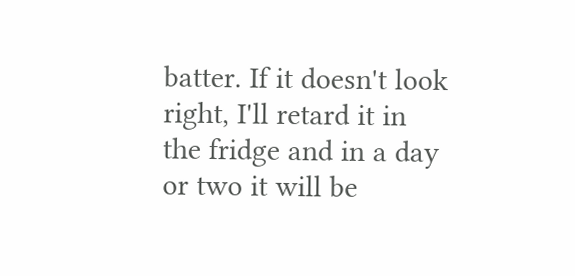batter. If it doesn't look right, I'll retard it in the fridge and in a day or two it will be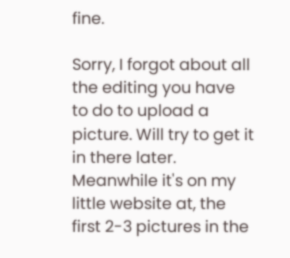fine.

Sorry, I forgot about all the editing you have to do to upload a picture. Will try to get it in there later. Meanwhile it's on my little website at, the first 2-3 pictures in the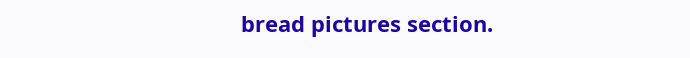bread pictures section.